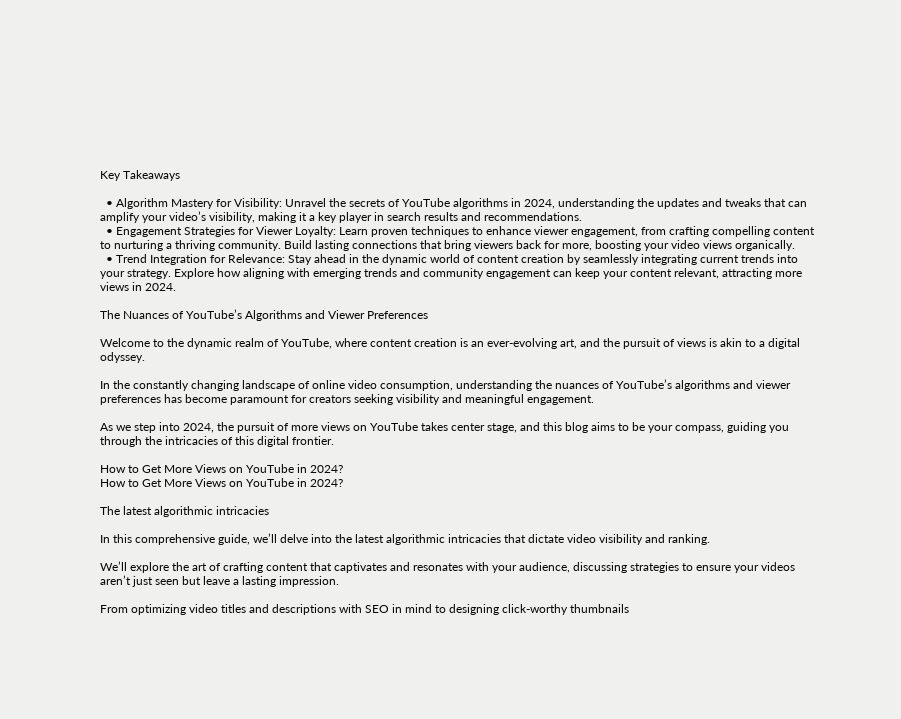Key Takeaways

  • Algorithm Mastery for Visibility: Unravel the secrets of YouTube algorithms in 2024, understanding the updates and tweaks that can amplify your video’s visibility, making it a key player in search results and recommendations.
  • Engagement Strategies for Viewer Loyalty: Learn proven techniques to enhance viewer engagement, from crafting compelling content to nurturing a thriving community. Build lasting connections that bring viewers back for more, boosting your video views organically.
  • Trend Integration for Relevance: Stay ahead in the dynamic world of content creation by seamlessly integrating current trends into your strategy. Explore how aligning with emerging trends and community engagement can keep your content relevant, attracting more views in 2024.

The Nuances of YouTube’s Algorithms and Viewer Preferences

Welcome to the dynamic realm of YouTube, where content creation is an ever-evolving art, and the pursuit of views is akin to a digital odyssey.

In the constantly changing landscape of online video consumption, understanding the nuances of YouTube’s algorithms and viewer preferences has become paramount for creators seeking visibility and meaningful engagement.

As we step into 2024, the pursuit of more views on YouTube takes center stage, and this blog aims to be your compass, guiding you through the intricacies of this digital frontier.

How to Get More Views on YouTube in 2024?
How to Get More Views on YouTube in 2024?

The latest algorithmic intricacies

In this comprehensive guide, we’ll delve into the latest algorithmic intricacies that dictate video visibility and ranking.

We’ll explore the art of crafting content that captivates and resonates with your audience, discussing strategies to ensure your videos aren’t just seen but leave a lasting impression.

From optimizing video titles and descriptions with SEO in mind to designing click-worthy thumbnails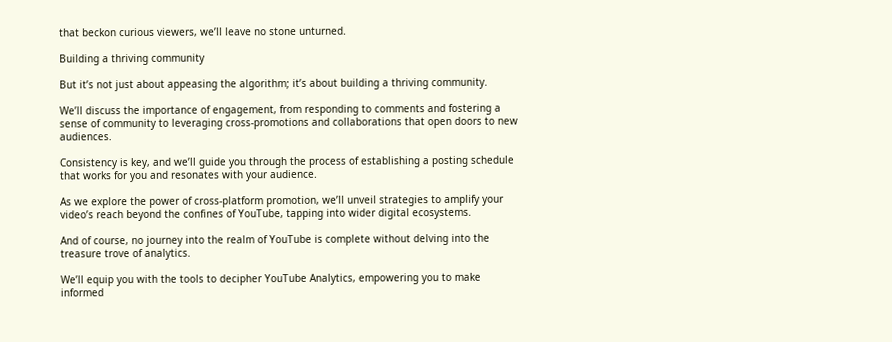that beckon curious viewers, we’ll leave no stone unturned.

Building a thriving community

But it’s not just about appeasing the algorithm; it’s about building a thriving community.

We’ll discuss the importance of engagement, from responding to comments and fostering a sense of community to leveraging cross-promotions and collaborations that open doors to new audiences.

Consistency is key, and we’ll guide you through the process of establishing a posting schedule that works for you and resonates with your audience.

As we explore the power of cross-platform promotion, we’ll unveil strategies to amplify your video’s reach beyond the confines of YouTube, tapping into wider digital ecosystems.

And of course, no journey into the realm of YouTube is complete without delving into the treasure trove of analytics.

We’ll equip you with the tools to decipher YouTube Analytics, empowering you to make informed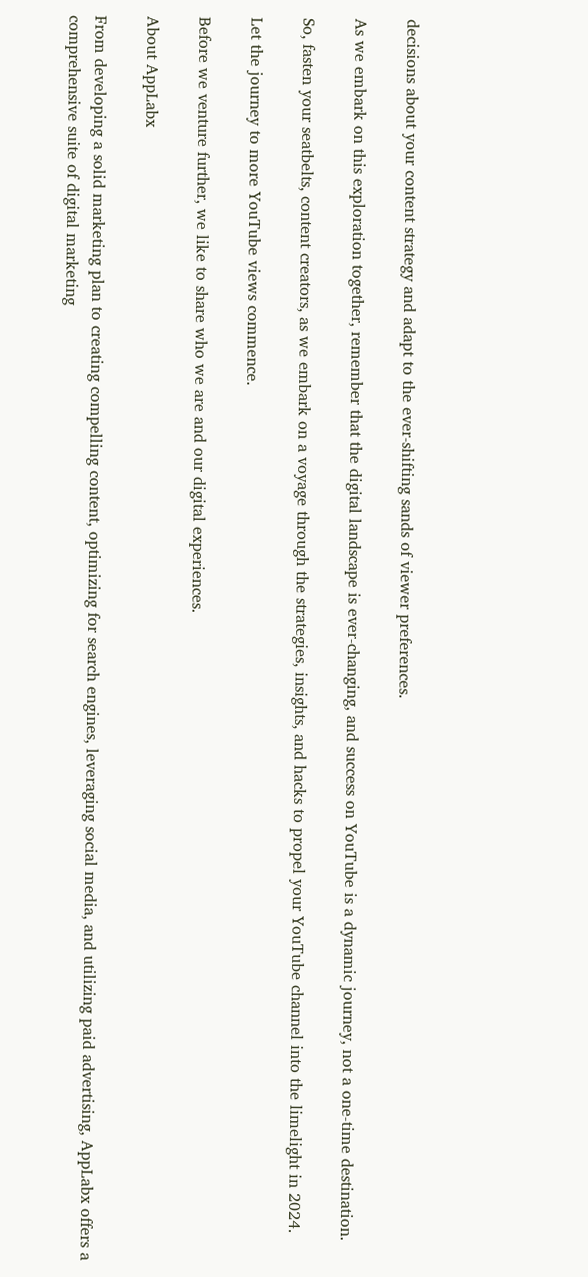decisions about your content strategy and adapt to the ever-shifting sands of viewer preferences.

As we embark on this exploration together, remember that the digital landscape is ever-changing, and success on YouTube is a dynamic journey, not a one-time destination.

So, fasten your seatbelts, content creators, as we embark on a voyage through the strategies, insights, and hacks to propel your YouTube channel into the limelight in 2024.

Let the journey to more YouTube views commence.

Before we venture further, we like to share who we are and our digital experiences.

About AppLabx

From developing a solid marketing plan to creating compelling content, optimizing for search engines, leveraging social media, and utilizing paid advertising, AppLabx offers a comprehensive suite of digital marketing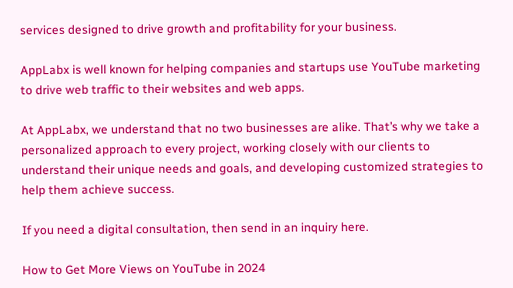services designed to drive growth and profitability for your business.

AppLabx is well known for helping companies and startups use YouTube marketing to drive web traffic to their websites and web apps.

At AppLabx, we understand that no two businesses are alike. That’s why we take a personalized approach to every project, working closely with our clients to understand their unique needs and goals, and developing customized strategies to help them achieve success.

If you need a digital consultation, then send in an inquiry here.

How to Get More Views on YouTube in 2024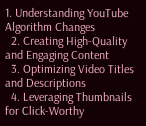1. Understanding YouTube Algorithm Changes
  2. Creating High-Quality and Engaging Content
  3. Optimizing Video Titles and Descriptions
  4. Leveraging Thumbnails for Click-Worthy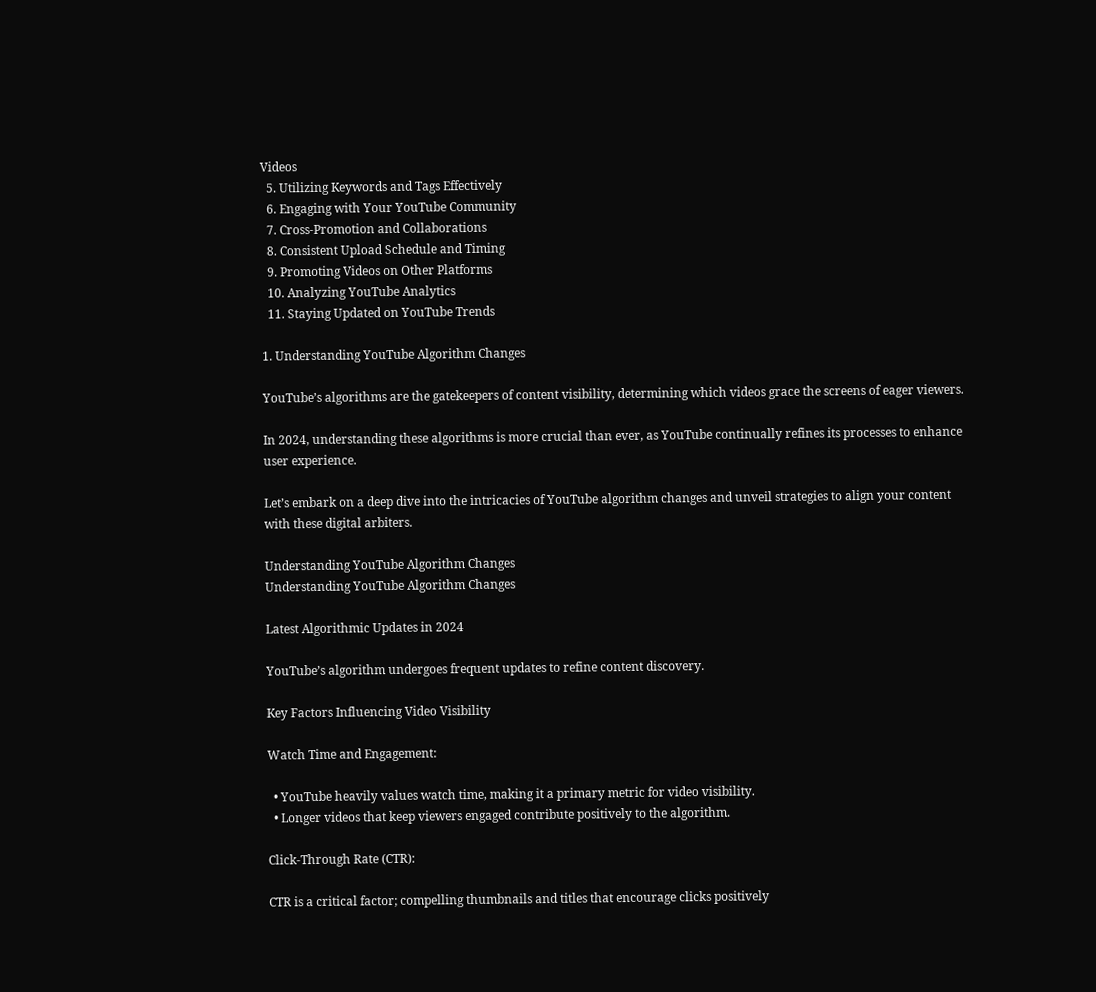Videos
  5. Utilizing Keywords and Tags Effectively
  6. Engaging with Your YouTube Community
  7. Cross-Promotion and Collaborations
  8. Consistent Upload Schedule and Timing
  9. Promoting Videos on Other Platforms
  10. Analyzing YouTube Analytics
  11. Staying Updated on YouTube Trends

1. Understanding YouTube Algorithm Changes

YouTube’s algorithms are the gatekeepers of content visibility, determining which videos grace the screens of eager viewers.

In 2024, understanding these algorithms is more crucial than ever, as YouTube continually refines its processes to enhance user experience.

Let’s embark on a deep dive into the intricacies of YouTube algorithm changes and unveil strategies to align your content with these digital arbiters.

Understanding YouTube Algorithm Changes
Understanding YouTube Algorithm Changes

Latest Algorithmic Updates in 2024

YouTube’s algorithm undergoes frequent updates to refine content discovery.

Key Factors Influencing Video Visibility

Watch Time and Engagement:

  • YouTube heavily values watch time, making it a primary metric for video visibility.
  • Longer videos that keep viewers engaged contribute positively to the algorithm.

Click-Through Rate (CTR):

CTR is a critical factor; compelling thumbnails and titles that encourage clicks positively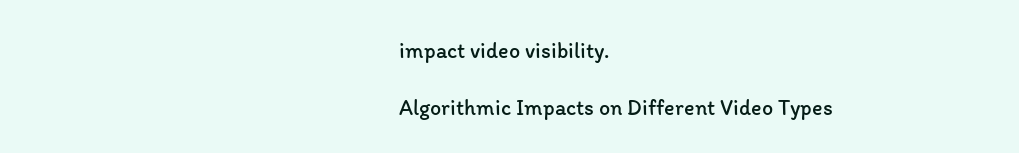impact video visibility.

Algorithmic Impacts on Different Video Types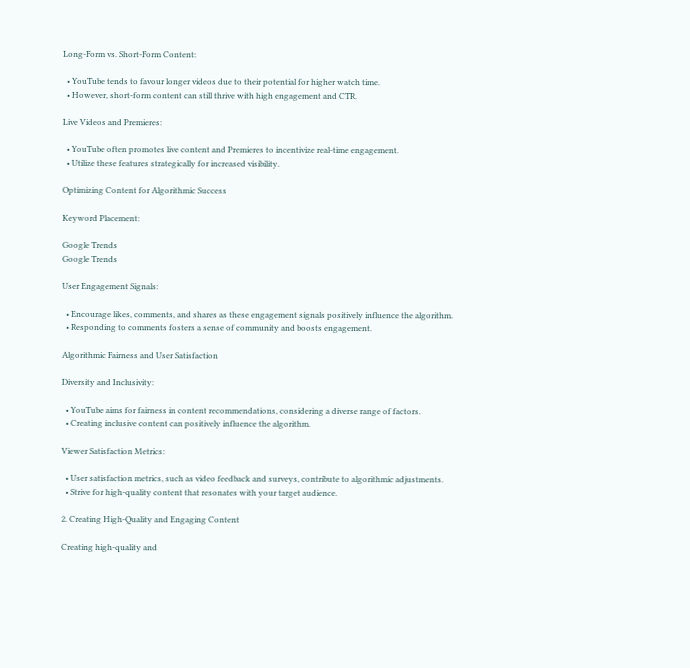Long-Form vs. Short-Form Content:

  • YouTube tends to favour longer videos due to their potential for higher watch time.
  • However, short-form content can still thrive with high engagement and CTR.

Live Videos and Premieres:

  • YouTube often promotes live content and Premieres to incentivize real-time engagement.
  • Utilize these features strategically for increased visibility.

Optimizing Content for Algorithmic Success

Keyword Placement:

Google Trends
Google Trends

User Engagement Signals:

  • Encourage likes, comments, and shares as these engagement signals positively influence the algorithm.
  • Responding to comments fosters a sense of community and boosts engagement.

Algorithmic Fairness and User Satisfaction

Diversity and Inclusivity:

  • YouTube aims for fairness in content recommendations, considering a diverse range of factors.
  • Creating inclusive content can positively influence the algorithm.

Viewer Satisfaction Metrics:

  • User satisfaction metrics, such as video feedback and surveys, contribute to algorithmic adjustments.
  • Strive for high-quality content that resonates with your target audience.

2. Creating High-Quality and Engaging Content

Creating high-quality and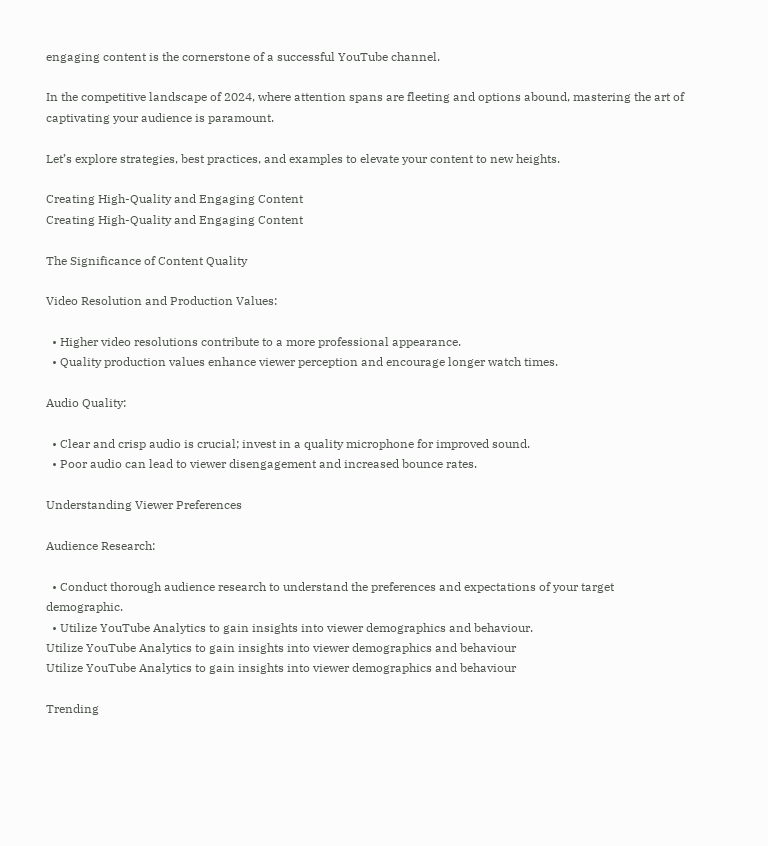engaging content is the cornerstone of a successful YouTube channel.

In the competitive landscape of 2024, where attention spans are fleeting and options abound, mastering the art of captivating your audience is paramount.

Let’s explore strategies, best practices, and examples to elevate your content to new heights.

Creating High-Quality and Engaging Content
Creating High-Quality and Engaging Content

The Significance of Content Quality

Video Resolution and Production Values:

  • Higher video resolutions contribute to a more professional appearance.
  • Quality production values enhance viewer perception and encourage longer watch times.

Audio Quality:

  • Clear and crisp audio is crucial; invest in a quality microphone for improved sound.
  • Poor audio can lead to viewer disengagement and increased bounce rates.

Understanding Viewer Preferences

Audience Research:

  • Conduct thorough audience research to understand the preferences and expectations of your target demographic.
  • Utilize YouTube Analytics to gain insights into viewer demographics and behaviour.
Utilize YouTube Analytics to gain insights into viewer demographics and behaviour
Utilize YouTube Analytics to gain insights into viewer demographics and behaviour

Trending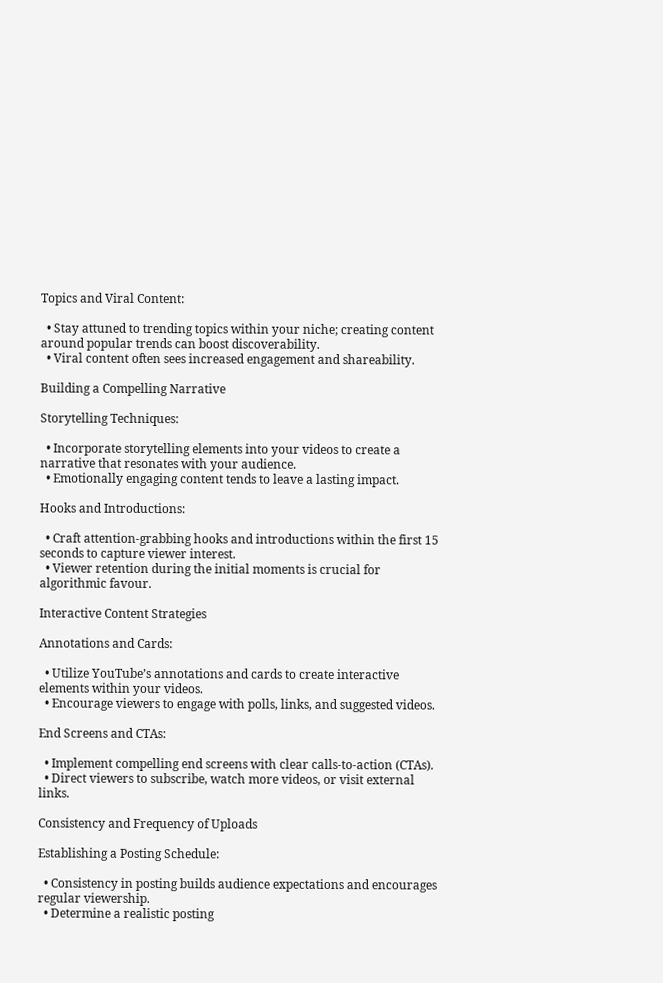Topics and Viral Content:

  • Stay attuned to trending topics within your niche; creating content around popular trends can boost discoverability.
  • Viral content often sees increased engagement and shareability.

Building a Compelling Narrative

Storytelling Techniques:

  • Incorporate storytelling elements into your videos to create a narrative that resonates with your audience.
  • Emotionally engaging content tends to leave a lasting impact.

Hooks and Introductions:

  • Craft attention-grabbing hooks and introductions within the first 15 seconds to capture viewer interest.
  • Viewer retention during the initial moments is crucial for algorithmic favour.

Interactive Content Strategies

Annotations and Cards:

  • Utilize YouTube’s annotations and cards to create interactive elements within your videos.
  • Encourage viewers to engage with polls, links, and suggested videos.

End Screens and CTAs:

  • Implement compelling end screens with clear calls-to-action (CTAs).
  • Direct viewers to subscribe, watch more videos, or visit external links.

Consistency and Frequency of Uploads

Establishing a Posting Schedule:

  • Consistency in posting builds audience expectations and encourages regular viewership.
  • Determine a realistic posting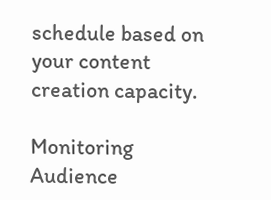schedule based on your content creation capacity.

Monitoring Audience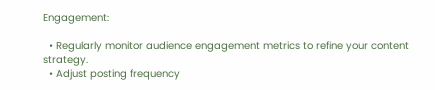Engagement:

  • Regularly monitor audience engagement metrics to refine your content strategy.
  • Adjust posting frequency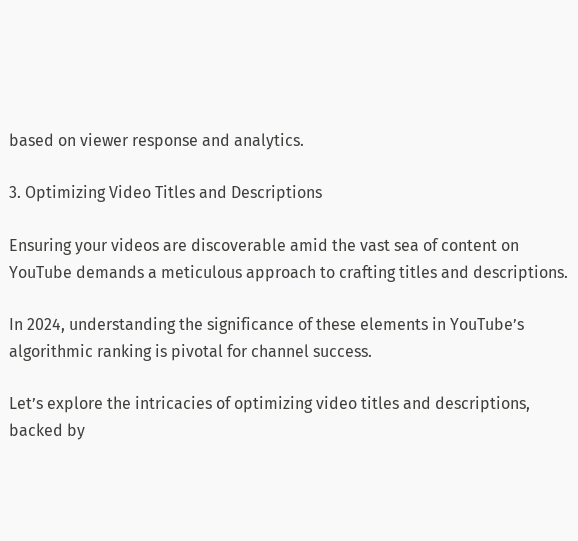based on viewer response and analytics.

3. Optimizing Video Titles and Descriptions

Ensuring your videos are discoverable amid the vast sea of content on YouTube demands a meticulous approach to crafting titles and descriptions.

In 2024, understanding the significance of these elements in YouTube’s algorithmic ranking is pivotal for channel success.

Let’s explore the intricacies of optimizing video titles and descriptions, backed by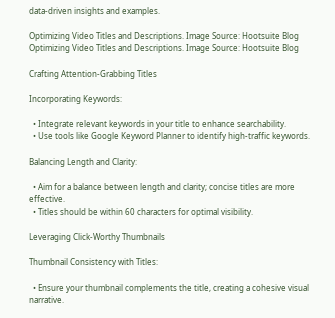data-driven insights and examples.

Optimizing Video Titles and Descriptions. Image Source: Hootsuite Blog
Optimizing Video Titles and Descriptions. Image Source: Hootsuite Blog

Crafting Attention-Grabbing Titles

Incorporating Keywords:

  • Integrate relevant keywords in your title to enhance searchability.
  • Use tools like Google Keyword Planner to identify high-traffic keywords.

Balancing Length and Clarity:

  • Aim for a balance between length and clarity; concise titles are more effective.
  • Titles should be within 60 characters for optimal visibility.

Leveraging Click-Worthy Thumbnails

Thumbnail Consistency with Titles:

  • Ensure your thumbnail complements the title, creating a cohesive visual narrative.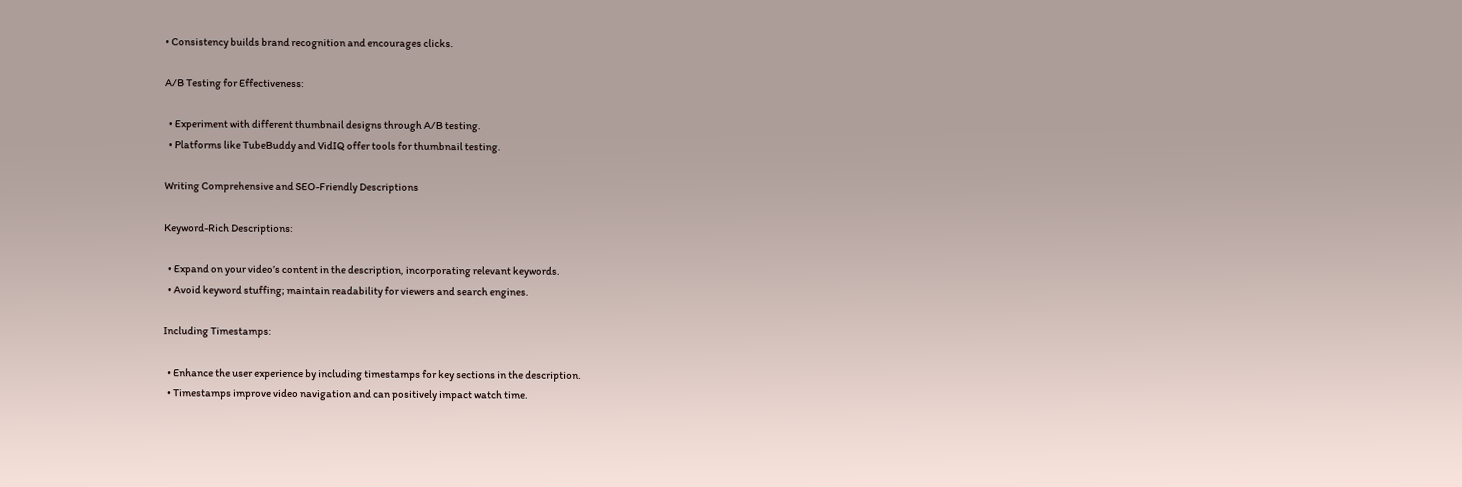• Consistency builds brand recognition and encourages clicks.

A/B Testing for Effectiveness:

  • Experiment with different thumbnail designs through A/B testing.
  • Platforms like TubeBuddy and VidIQ offer tools for thumbnail testing.

Writing Comprehensive and SEO-Friendly Descriptions

Keyword-Rich Descriptions:

  • Expand on your video’s content in the description, incorporating relevant keywords.
  • Avoid keyword stuffing; maintain readability for viewers and search engines.

Including Timestamps:

  • Enhance the user experience by including timestamps for key sections in the description.
  • Timestamps improve video navigation and can positively impact watch time.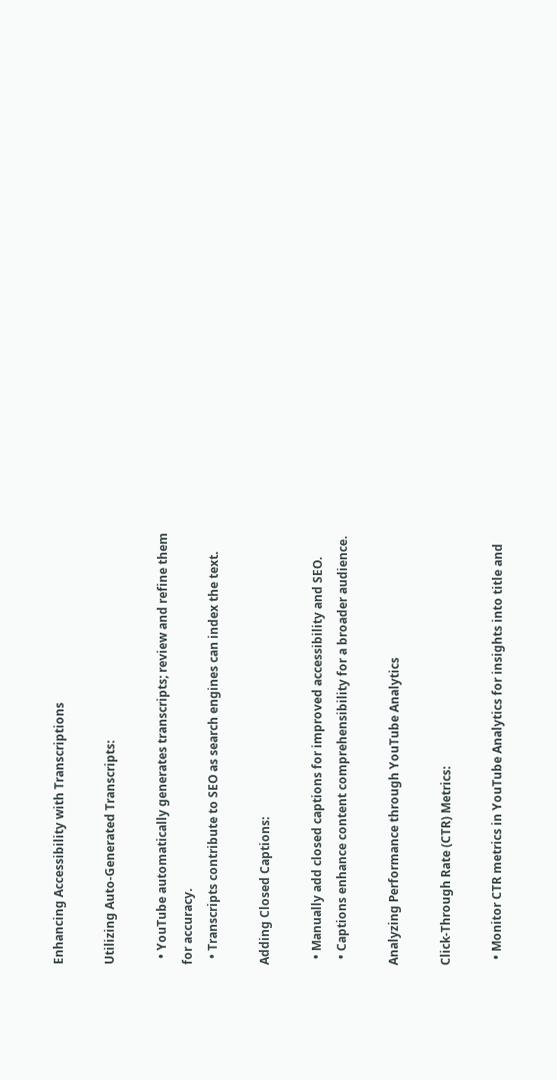Enhancing Accessibility with Transcriptions

Utilizing Auto-Generated Transcripts:

  • YouTube automatically generates transcripts; review and refine them for accuracy.
  • Transcripts contribute to SEO as search engines can index the text.

Adding Closed Captions:

  • Manually add closed captions for improved accessibility and SEO.
  • Captions enhance content comprehensibility for a broader audience.

Analyzing Performance through YouTube Analytics

Click-Through Rate (CTR) Metrics:

  • Monitor CTR metrics in YouTube Analytics for insights into title and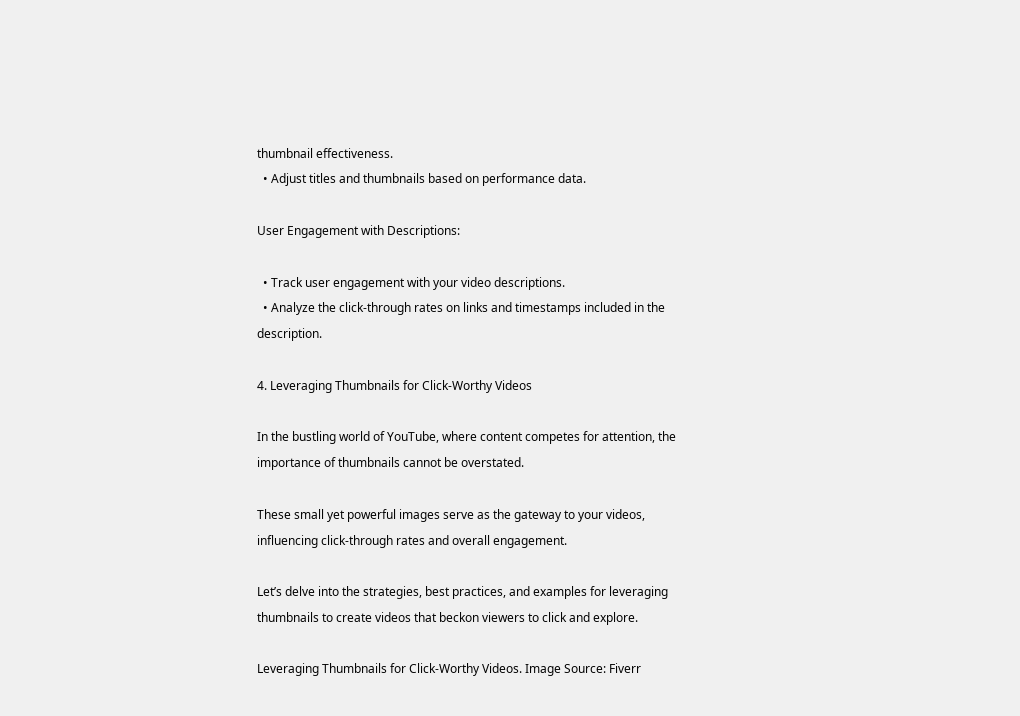thumbnail effectiveness.
  • Adjust titles and thumbnails based on performance data.

User Engagement with Descriptions:

  • Track user engagement with your video descriptions.
  • Analyze the click-through rates on links and timestamps included in the description.

4. Leveraging Thumbnails for Click-Worthy Videos

In the bustling world of YouTube, where content competes for attention, the importance of thumbnails cannot be overstated.

These small yet powerful images serve as the gateway to your videos, influencing click-through rates and overall engagement.

Let’s delve into the strategies, best practices, and examples for leveraging thumbnails to create videos that beckon viewers to click and explore.

Leveraging Thumbnails for Click-Worthy Videos. Image Source: Fiverr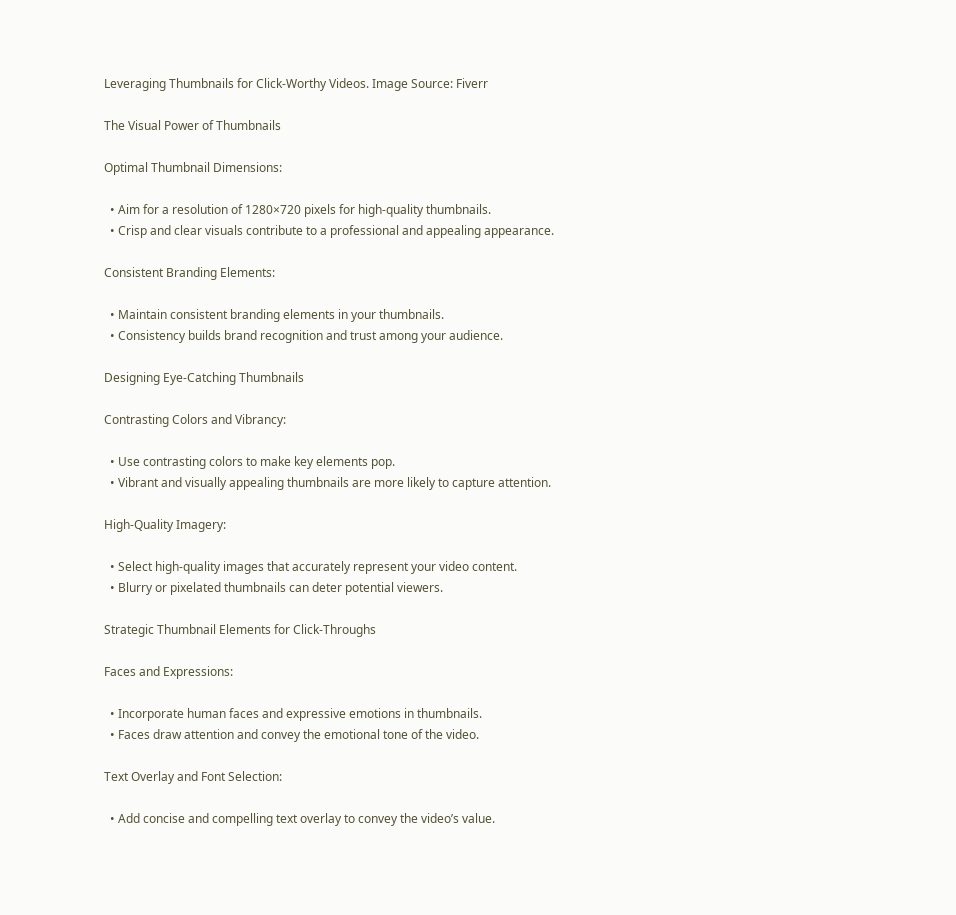Leveraging Thumbnails for Click-Worthy Videos. Image Source: Fiverr

The Visual Power of Thumbnails

Optimal Thumbnail Dimensions:

  • Aim for a resolution of 1280×720 pixels for high-quality thumbnails.
  • Crisp and clear visuals contribute to a professional and appealing appearance.

Consistent Branding Elements:

  • Maintain consistent branding elements in your thumbnails.
  • Consistency builds brand recognition and trust among your audience.

Designing Eye-Catching Thumbnails

Contrasting Colors and Vibrancy:

  • Use contrasting colors to make key elements pop.
  • Vibrant and visually appealing thumbnails are more likely to capture attention.

High-Quality Imagery:

  • Select high-quality images that accurately represent your video content.
  • Blurry or pixelated thumbnails can deter potential viewers.

Strategic Thumbnail Elements for Click-Throughs

Faces and Expressions:

  • Incorporate human faces and expressive emotions in thumbnails.
  • Faces draw attention and convey the emotional tone of the video.

Text Overlay and Font Selection:

  • Add concise and compelling text overlay to convey the video’s value.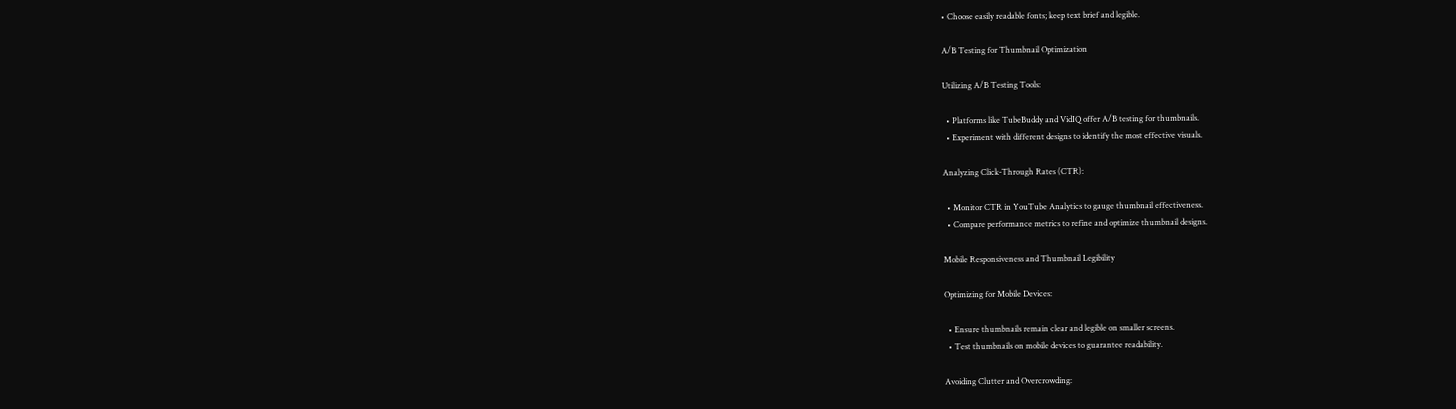• Choose easily readable fonts; keep text brief and legible.

A/B Testing for Thumbnail Optimization

Utilizing A/B Testing Tools:

  • Platforms like TubeBuddy and VidIQ offer A/B testing for thumbnails.
  • Experiment with different designs to identify the most effective visuals.

Analyzing Click-Through Rates (CTR):

  • Monitor CTR in YouTube Analytics to gauge thumbnail effectiveness.
  • Compare performance metrics to refine and optimize thumbnail designs.

Mobile Responsiveness and Thumbnail Legibility

Optimizing for Mobile Devices:

  • Ensure thumbnails remain clear and legible on smaller screens.
  • Test thumbnails on mobile devices to guarantee readability.

Avoiding Clutter and Overcrowding: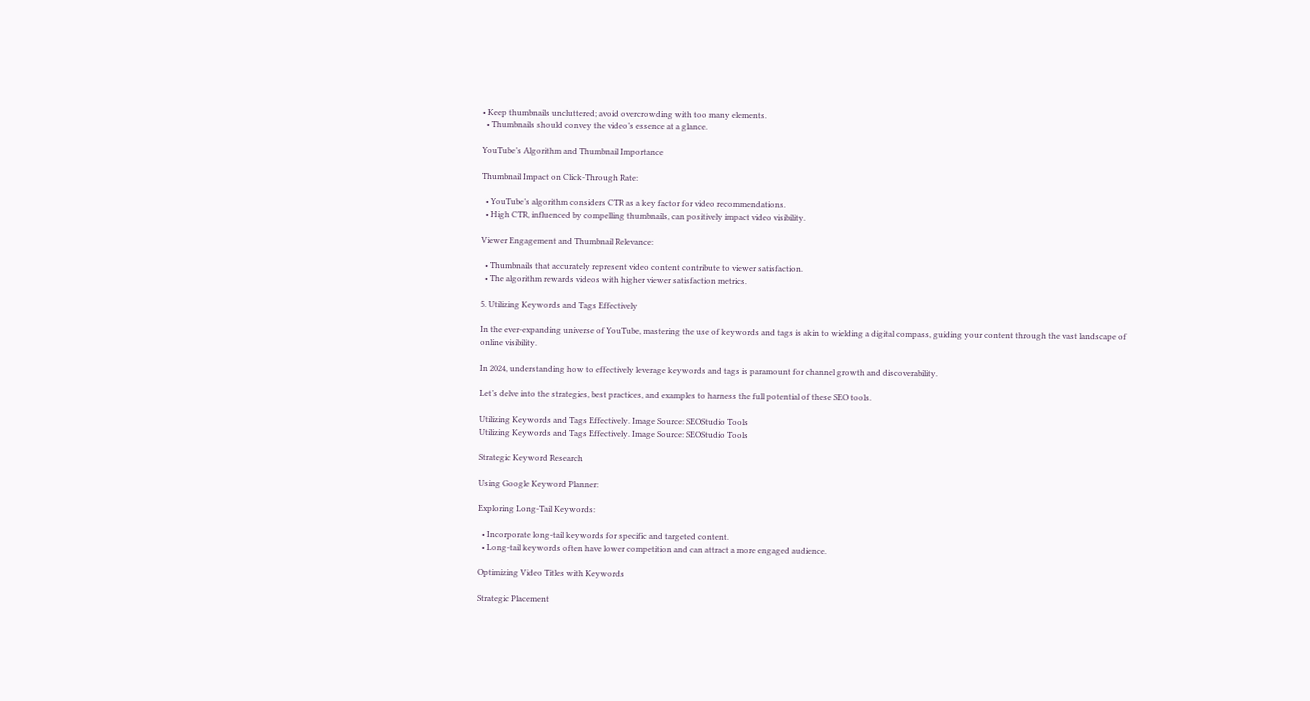• Keep thumbnails uncluttered; avoid overcrowding with too many elements.
  • Thumbnails should convey the video’s essence at a glance.

YouTube’s Algorithm and Thumbnail Importance

Thumbnail Impact on Click-Through Rate:

  • YouTube’s algorithm considers CTR as a key factor for video recommendations.
  • High CTR, influenced by compelling thumbnails, can positively impact video visibility.

Viewer Engagement and Thumbnail Relevance:

  • Thumbnails that accurately represent video content contribute to viewer satisfaction.
  • The algorithm rewards videos with higher viewer satisfaction metrics.

5. Utilizing Keywords and Tags Effectively

In the ever-expanding universe of YouTube, mastering the use of keywords and tags is akin to wielding a digital compass, guiding your content through the vast landscape of online visibility.

In 2024, understanding how to effectively leverage keywords and tags is paramount for channel growth and discoverability.

Let’s delve into the strategies, best practices, and examples to harness the full potential of these SEO tools.

Utilizing Keywords and Tags Effectively. Image Source: SEOStudio Tools
Utilizing Keywords and Tags Effectively. Image Source: SEOStudio Tools

Strategic Keyword Research

Using Google Keyword Planner:

Exploring Long-Tail Keywords:

  • Incorporate long-tail keywords for specific and targeted content.
  • Long-tail keywords often have lower competition and can attract a more engaged audience.

Optimizing Video Titles with Keywords

Strategic Placement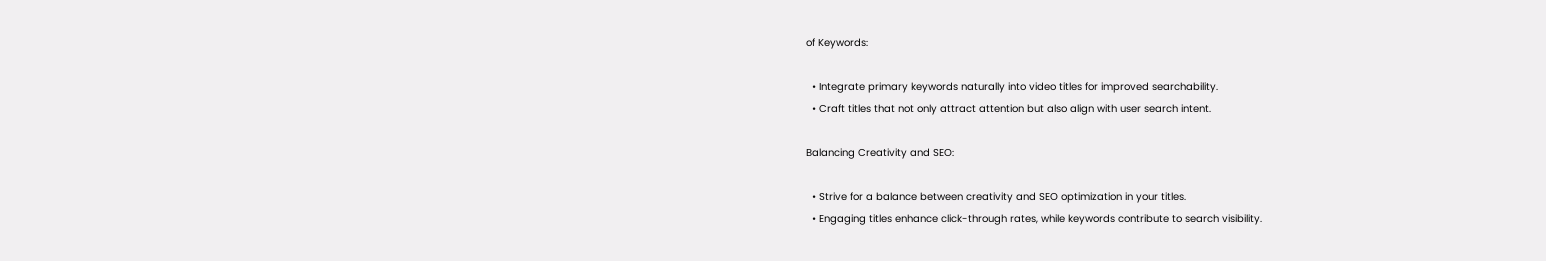of Keywords:

  • Integrate primary keywords naturally into video titles for improved searchability.
  • Craft titles that not only attract attention but also align with user search intent.

Balancing Creativity and SEO:

  • Strive for a balance between creativity and SEO optimization in your titles.
  • Engaging titles enhance click-through rates, while keywords contribute to search visibility.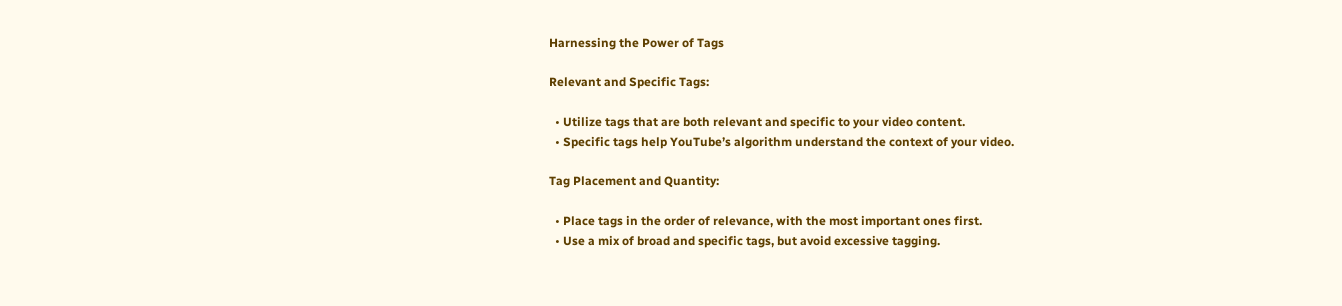Harnessing the Power of Tags

Relevant and Specific Tags:

  • Utilize tags that are both relevant and specific to your video content.
  • Specific tags help YouTube’s algorithm understand the context of your video.

Tag Placement and Quantity:

  • Place tags in the order of relevance, with the most important ones first.
  • Use a mix of broad and specific tags, but avoid excessive tagging.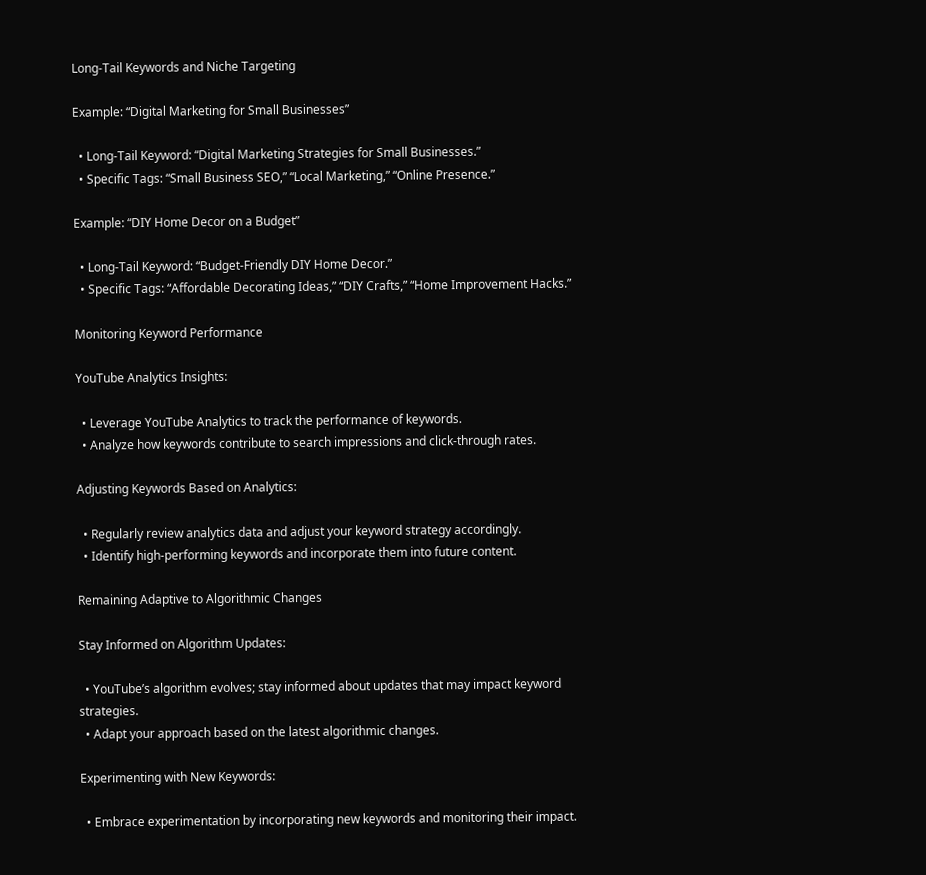Long-Tail Keywords and Niche Targeting

Example: “Digital Marketing for Small Businesses”

  • Long-Tail Keyword: “Digital Marketing Strategies for Small Businesses.”
  • Specific Tags: “Small Business SEO,” “Local Marketing,” “Online Presence.”

Example: “DIY Home Decor on a Budget”

  • Long-Tail Keyword: “Budget-Friendly DIY Home Decor.”
  • Specific Tags: “Affordable Decorating Ideas,” “DIY Crafts,” “Home Improvement Hacks.”

Monitoring Keyword Performance

YouTube Analytics Insights:

  • Leverage YouTube Analytics to track the performance of keywords.
  • Analyze how keywords contribute to search impressions and click-through rates.

Adjusting Keywords Based on Analytics:

  • Regularly review analytics data and adjust your keyword strategy accordingly.
  • Identify high-performing keywords and incorporate them into future content.

Remaining Adaptive to Algorithmic Changes

Stay Informed on Algorithm Updates:

  • YouTube’s algorithm evolves; stay informed about updates that may impact keyword strategies.
  • Adapt your approach based on the latest algorithmic changes.

Experimenting with New Keywords:

  • Embrace experimentation by incorporating new keywords and monitoring their impact.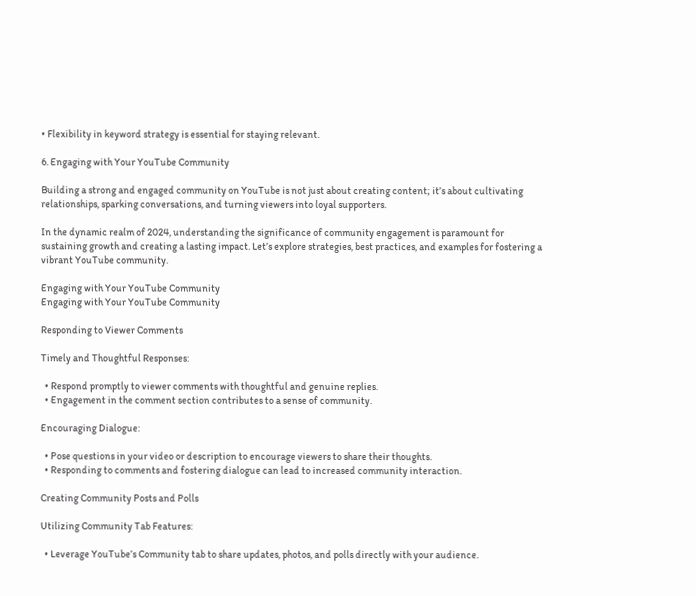• Flexibility in keyword strategy is essential for staying relevant.

6. Engaging with Your YouTube Community

Building a strong and engaged community on YouTube is not just about creating content; it’s about cultivating relationships, sparking conversations, and turning viewers into loyal supporters.

In the dynamic realm of 2024, understanding the significance of community engagement is paramount for sustaining growth and creating a lasting impact. Let’s explore strategies, best practices, and examples for fostering a vibrant YouTube community.

Engaging with Your YouTube Community
Engaging with Your YouTube Community

Responding to Viewer Comments

Timely and Thoughtful Responses:

  • Respond promptly to viewer comments with thoughtful and genuine replies.
  • Engagement in the comment section contributes to a sense of community.

Encouraging Dialogue:

  • Pose questions in your video or description to encourage viewers to share their thoughts.
  • Responding to comments and fostering dialogue can lead to increased community interaction.

Creating Community Posts and Polls

Utilizing Community Tab Features:

  • Leverage YouTube’s Community tab to share updates, photos, and polls directly with your audience.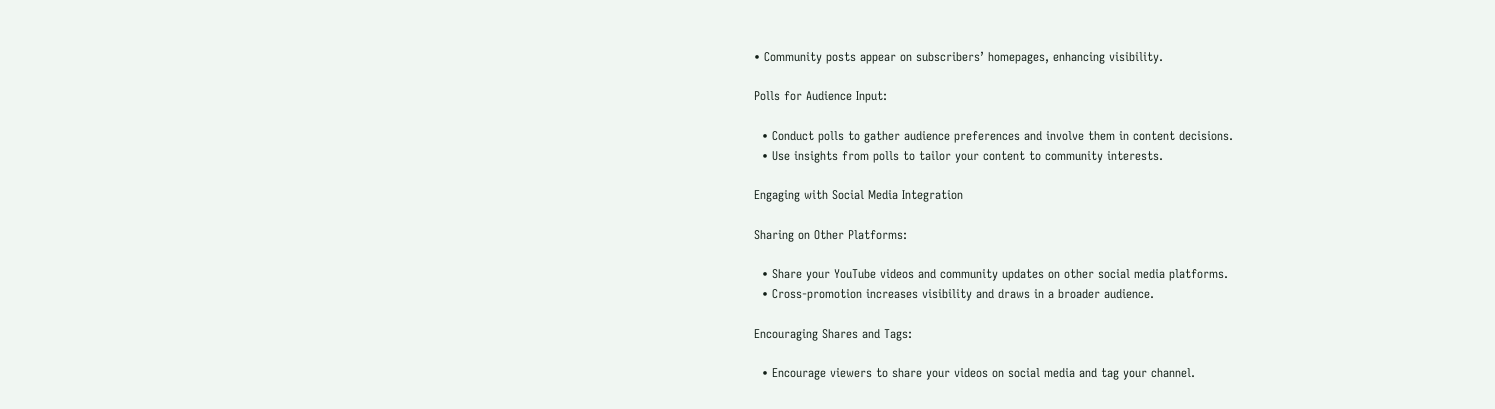• Community posts appear on subscribers’ homepages, enhancing visibility.

Polls for Audience Input:

  • Conduct polls to gather audience preferences and involve them in content decisions.
  • Use insights from polls to tailor your content to community interests.

Engaging with Social Media Integration

Sharing on Other Platforms:

  • Share your YouTube videos and community updates on other social media platforms.
  • Cross-promotion increases visibility and draws in a broader audience.

Encouraging Shares and Tags:

  • Encourage viewers to share your videos on social media and tag your channel.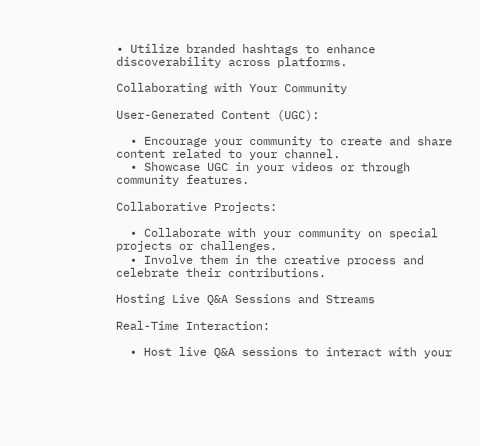• Utilize branded hashtags to enhance discoverability across platforms.

Collaborating with Your Community

User-Generated Content (UGC):

  • Encourage your community to create and share content related to your channel.
  • Showcase UGC in your videos or through community features.

Collaborative Projects:

  • Collaborate with your community on special projects or challenges.
  • Involve them in the creative process and celebrate their contributions.

Hosting Live Q&A Sessions and Streams

Real-Time Interaction:

  • Host live Q&A sessions to interact with your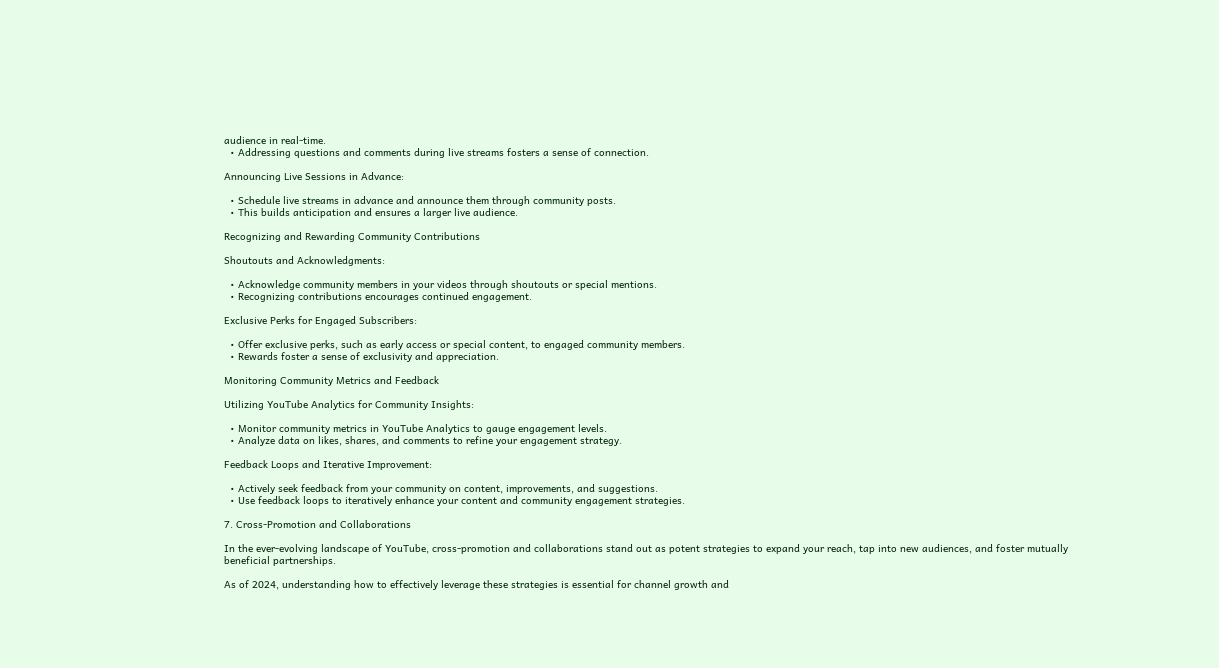audience in real-time.
  • Addressing questions and comments during live streams fosters a sense of connection.

Announcing Live Sessions in Advance:

  • Schedule live streams in advance and announce them through community posts.
  • This builds anticipation and ensures a larger live audience.

Recognizing and Rewarding Community Contributions

Shoutouts and Acknowledgments:

  • Acknowledge community members in your videos through shoutouts or special mentions.
  • Recognizing contributions encourages continued engagement.

Exclusive Perks for Engaged Subscribers:

  • Offer exclusive perks, such as early access or special content, to engaged community members.
  • Rewards foster a sense of exclusivity and appreciation.

Monitoring Community Metrics and Feedback

Utilizing YouTube Analytics for Community Insights:

  • Monitor community metrics in YouTube Analytics to gauge engagement levels.
  • Analyze data on likes, shares, and comments to refine your engagement strategy.

Feedback Loops and Iterative Improvement:

  • Actively seek feedback from your community on content, improvements, and suggestions.
  • Use feedback loops to iteratively enhance your content and community engagement strategies.

7. Cross-Promotion and Collaborations

In the ever-evolving landscape of YouTube, cross-promotion and collaborations stand out as potent strategies to expand your reach, tap into new audiences, and foster mutually beneficial partnerships.

As of 2024, understanding how to effectively leverage these strategies is essential for channel growth and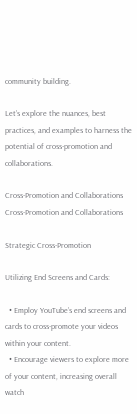community building.

Let’s explore the nuances, best practices, and examples to harness the potential of cross-promotion and collaborations.

Cross-Promotion and Collaborations
Cross-Promotion and Collaborations

Strategic Cross-Promotion

Utilizing End Screens and Cards:

  • Employ YouTube’s end screens and cards to cross-promote your videos within your content.
  • Encourage viewers to explore more of your content, increasing overall watch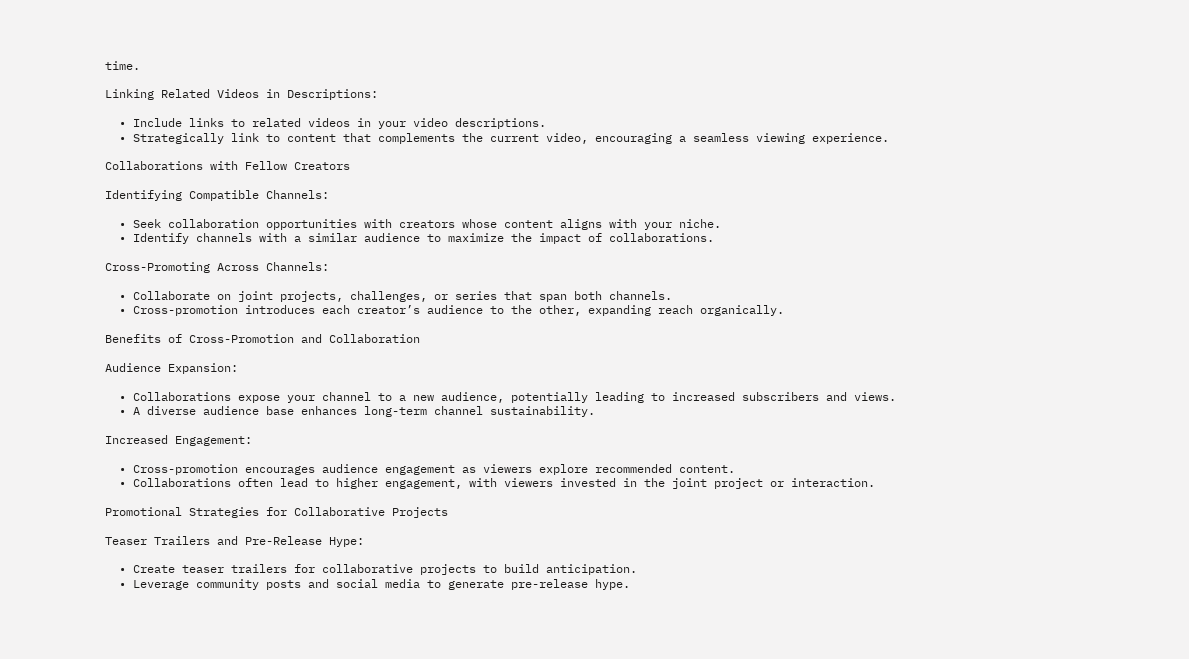time.

Linking Related Videos in Descriptions:

  • Include links to related videos in your video descriptions.
  • Strategically link to content that complements the current video, encouraging a seamless viewing experience.

Collaborations with Fellow Creators

Identifying Compatible Channels:

  • Seek collaboration opportunities with creators whose content aligns with your niche.
  • Identify channels with a similar audience to maximize the impact of collaborations.

Cross-Promoting Across Channels:

  • Collaborate on joint projects, challenges, or series that span both channels.
  • Cross-promotion introduces each creator’s audience to the other, expanding reach organically.

Benefits of Cross-Promotion and Collaboration

Audience Expansion:

  • Collaborations expose your channel to a new audience, potentially leading to increased subscribers and views.
  • A diverse audience base enhances long-term channel sustainability.

Increased Engagement:

  • Cross-promotion encourages audience engagement as viewers explore recommended content.
  • Collaborations often lead to higher engagement, with viewers invested in the joint project or interaction.

Promotional Strategies for Collaborative Projects

Teaser Trailers and Pre-Release Hype:

  • Create teaser trailers for collaborative projects to build anticipation.
  • Leverage community posts and social media to generate pre-release hype.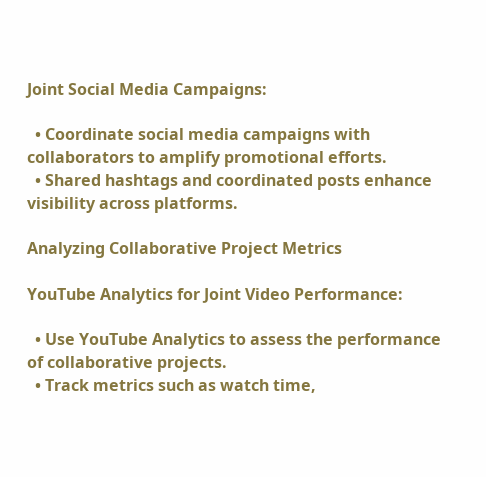Joint Social Media Campaigns:

  • Coordinate social media campaigns with collaborators to amplify promotional efforts.
  • Shared hashtags and coordinated posts enhance visibility across platforms.

Analyzing Collaborative Project Metrics

YouTube Analytics for Joint Video Performance:

  • Use YouTube Analytics to assess the performance of collaborative projects.
  • Track metrics such as watch time,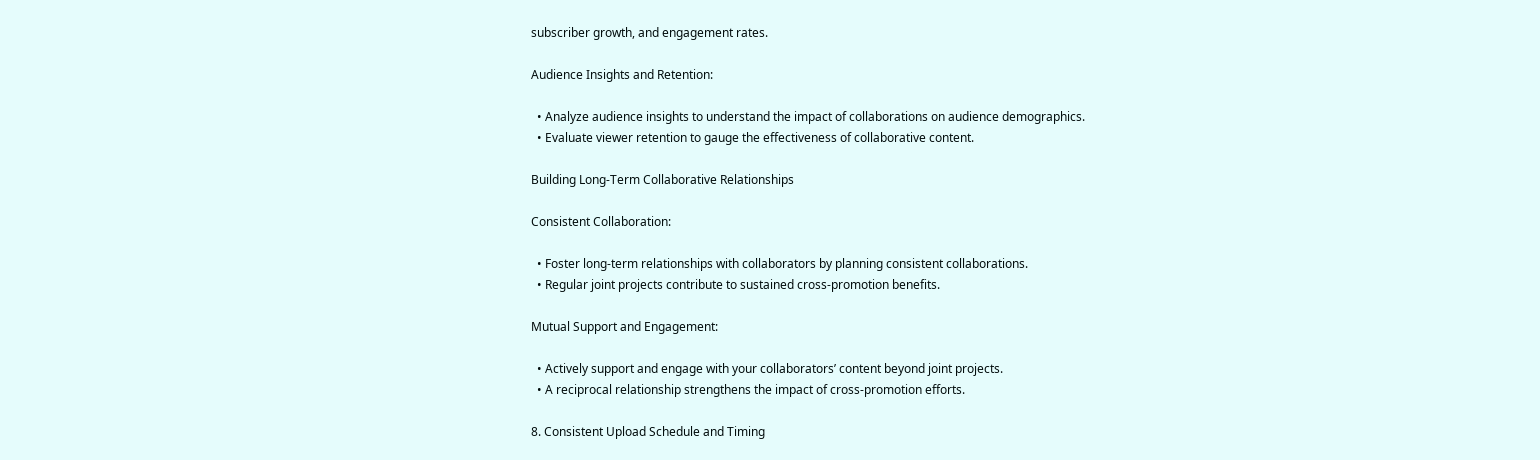subscriber growth, and engagement rates.

Audience Insights and Retention:

  • Analyze audience insights to understand the impact of collaborations on audience demographics.
  • Evaluate viewer retention to gauge the effectiveness of collaborative content.

Building Long-Term Collaborative Relationships

Consistent Collaboration:

  • Foster long-term relationships with collaborators by planning consistent collaborations.
  • Regular joint projects contribute to sustained cross-promotion benefits.

Mutual Support and Engagement:

  • Actively support and engage with your collaborators’ content beyond joint projects.
  • A reciprocal relationship strengthens the impact of cross-promotion efforts.

8. Consistent Upload Schedule and Timing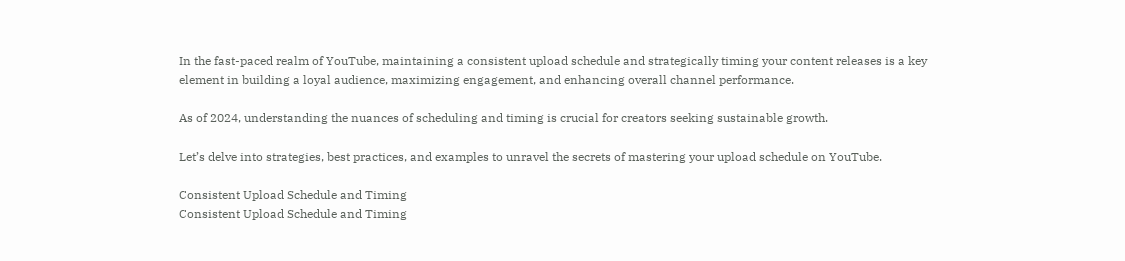In the fast-paced realm of YouTube, maintaining a consistent upload schedule and strategically timing your content releases is a key element in building a loyal audience, maximizing engagement, and enhancing overall channel performance.

As of 2024, understanding the nuances of scheduling and timing is crucial for creators seeking sustainable growth.

Let’s delve into strategies, best practices, and examples to unravel the secrets of mastering your upload schedule on YouTube.

Consistent Upload Schedule and Timing
Consistent Upload Schedule and Timing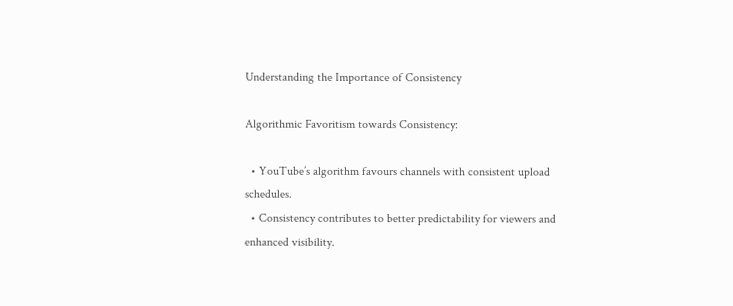Understanding the Importance of Consistency

Algorithmic Favoritism towards Consistency:

  • YouTube’s algorithm favours channels with consistent upload schedules.
  • Consistency contributes to better predictability for viewers and enhanced visibility.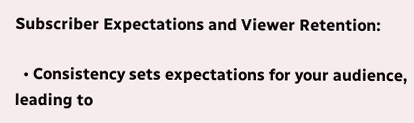Subscriber Expectations and Viewer Retention:

  • Consistency sets expectations for your audience, leading to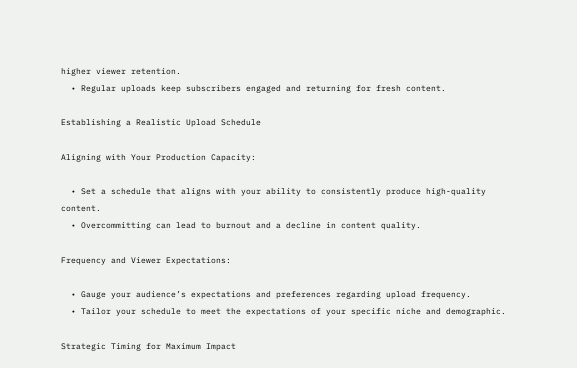higher viewer retention.
  • Regular uploads keep subscribers engaged and returning for fresh content.

Establishing a Realistic Upload Schedule

Aligning with Your Production Capacity:

  • Set a schedule that aligns with your ability to consistently produce high-quality content.
  • Overcommitting can lead to burnout and a decline in content quality.

Frequency and Viewer Expectations:

  • Gauge your audience’s expectations and preferences regarding upload frequency.
  • Tailor your schedule to meet the expectations of your specific niche and demographic.

Strategic Timing for Maximum Impact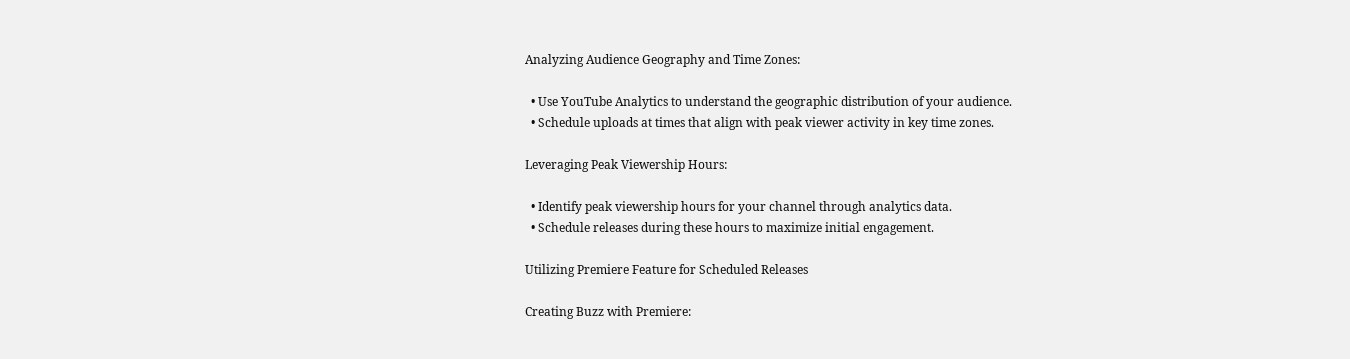Analyzing Audience Geography and Time Zones:

  • Use YouTube Analytics to understand the geographic distribution of your audience.
  • Schedule uploads at times that align with peak viewer activity in key time zones.

Leveraging Peak Viewership Hours:

  • Identify peak viewership hours for your channel through analytics data.
  • Schedule releases during these hours to maximize initial engagement.

Utilizing Premiere Feature for Scheduled Releases

Creating Buzz with Premiere: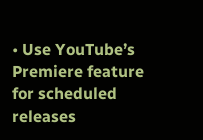• Use YouTube’s Premiere feature for scheduled releases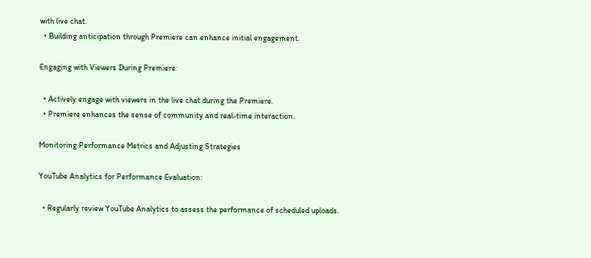with live chat.
  • Building anticipation through Premiere can enhance initial engagement.

Engaging with Viewers During Premiere:

  • Actively engage with viewers in the live chat during the Premiere.
  • Premiere enhances the sense of community and real-time interaction.

Monitoring Performance Metrics and Adjusting Strategies

YouTube Analytics for Performance Evaluation:

  • Regularly review YouTube Analytics to assess the performance of scheduled uploads.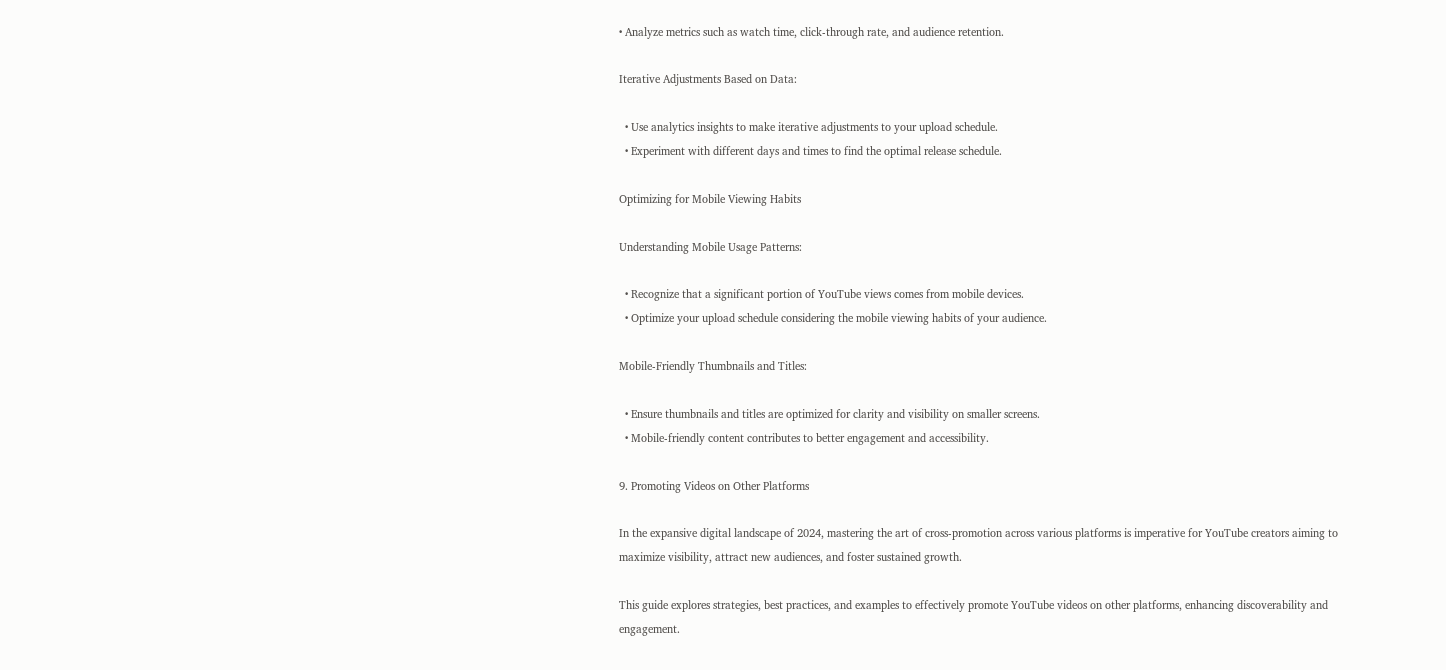• Analyze metrics such as watch time, click-through rate, and audience retention.

Iterative Adjustments Based on Data:

  • Use analytics insights to make iterative adjustments to your upload schedule.
  • Experiment with different days and times to find the optimal release schedule.

Optimizing for Mobile Viewing Habits

Understanding Mobile Usage Patterns:

  • Recognize that a significant portion of YouTube views comes from mobile devices.
  • Optimize your upload schedule considering the mobile viewing habits of your audience.

Mobile-Friendly Thumbnails and Titles:

  • Ensure thumbnails and titles are optimized for clarity and visibility on smaller screens.
  • Mobile-friendly content contributes to better engagement and accessibility.

9. Promoting Videos on Other Platforms

In the expansive digital landscape of 2024, mastering the art of cross-promotion across various platforms is imperative for YouTube creators aiming to maximize visibility, attract new audiences, and foster sustained growth.

This guide explores strategies, best practices, and examples to effectively promote YouTube videos on other platforms, enhancing discoverability and engagement.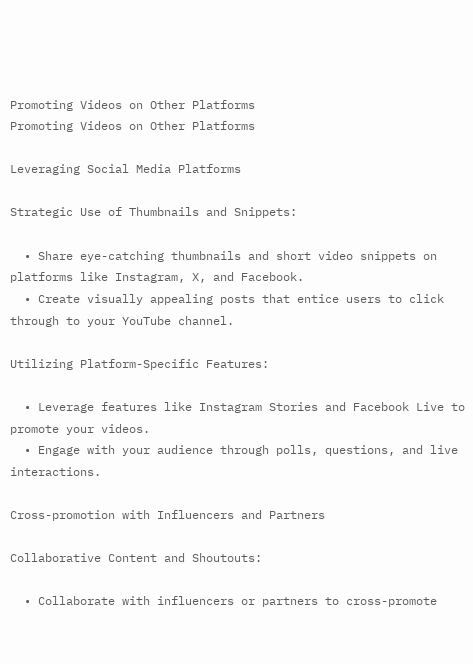Promoting Videos on Other Platforms
Promoting Videos on Other Platforms

Leveraging Social Media Platforms

Strategic Use of Thumbnails and Snippets:

  • Share eye-catching thumbnails and short video snippets on platforms like Instagram, X, and Facebook.
  • Create visually appealing posts that entice users to click through to your YouTube channel.

Utilizing Platform-Specific Features:

  • Leverage features like Instagram Stories and Facebook Live to promote your videos.
  • Engage with your audience through polls, questions, and live interactions.

Cross-promotion with Influencers and Partners

Collaborative Content and Shoutouts:

  • Collaborate with influencers or partners to cross-promote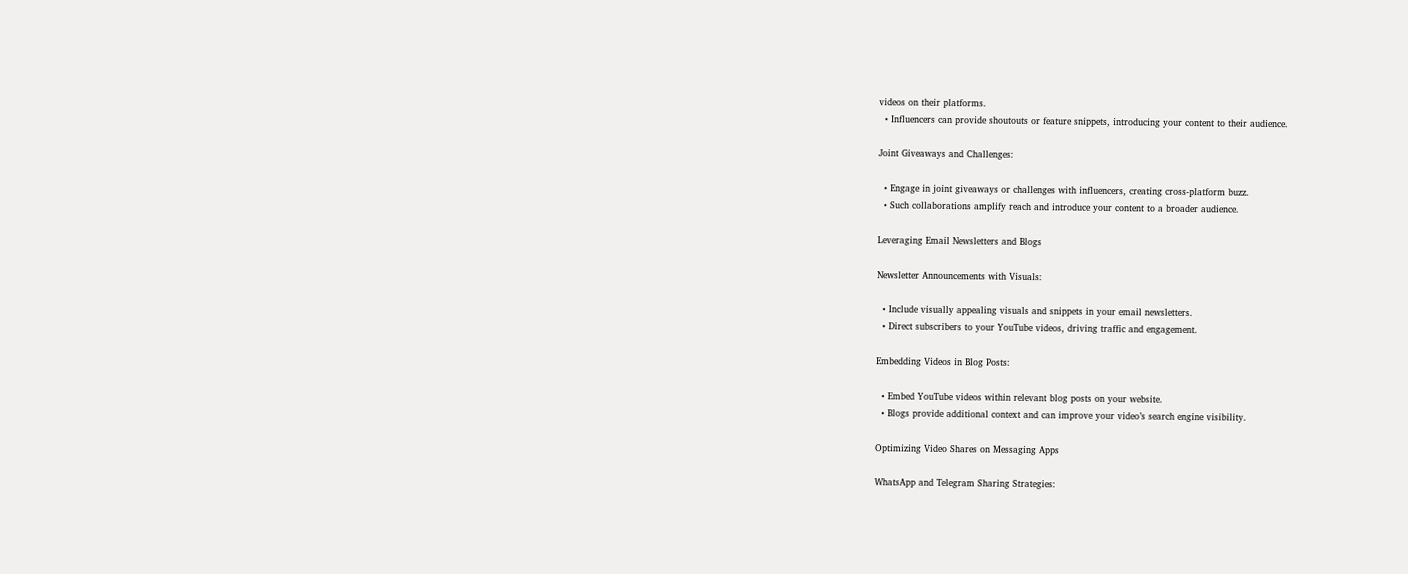videos on their platforms.
  • Influencers can provide shoutouts or feature snippets, introducing your content to their audience.

Joint Giveaways and Challenges:

  • Engage in joint giveaways or challenges with influencers, creating cross-platform buzz.
  • Such collaborations amplify reach and introduce your content to a broader audience.

Leveraging Email Newsletters and Blogs

Newsletter Announcements with Visuals:

  • Include visually appealing visuals and snippets in your email newsletters.
  • Direct subscribers to your YouTube videos, driving traffic and engagement.

Embedding Videos in Blog Posts:

  • Embed YouTube videos within relevant blog posts on your website.
  • Blogs provide additional context and can improve your video’s search engine visibility.

Optimizing Video Shares on Messaging Apps

WhatsApp and Telegram Sharing Strategies: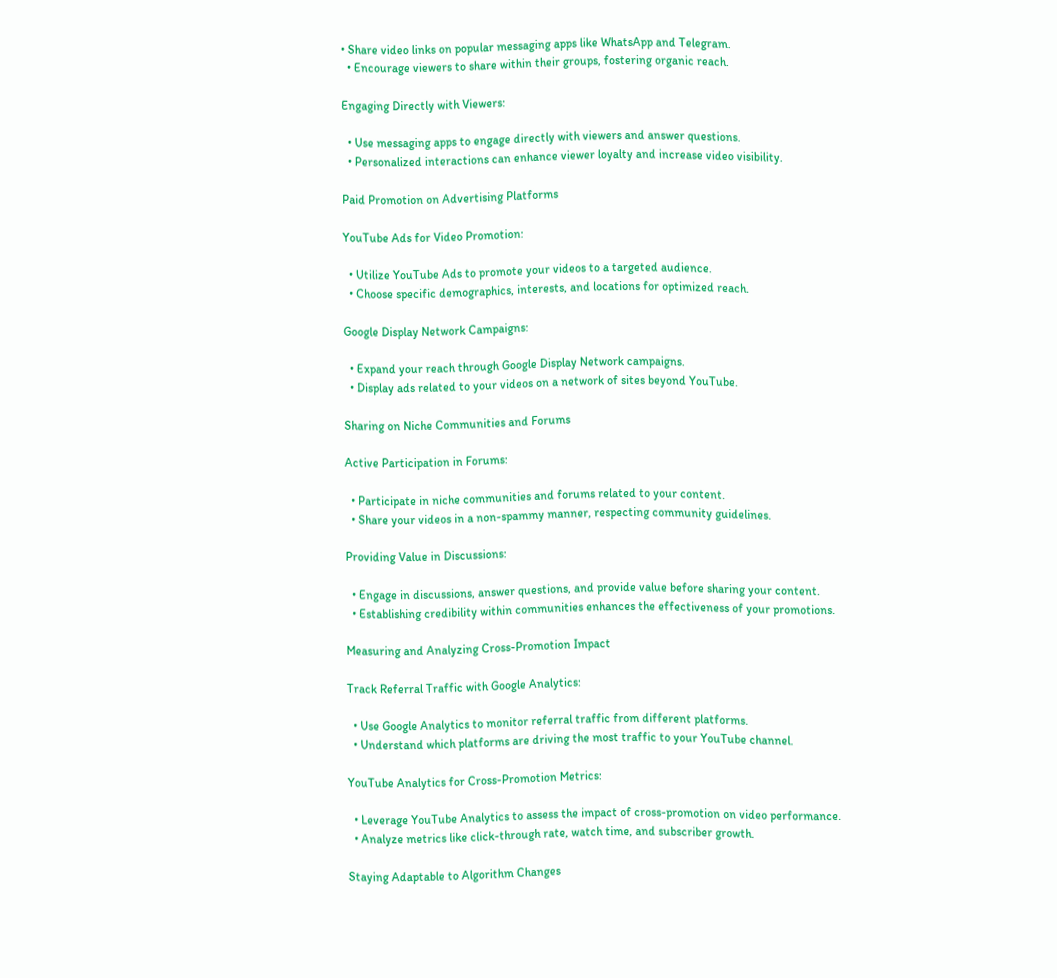• Share video links on popular messaging apps like WhatsApp and Telegram.
  • Encourage viewers to share within their groups, fostering organic reach.

Engaging Directly with Viewers:

  • Use messaging apps to engage directly with viewers and answer questions.
  • Personalized interactions can enhance viewer loyalty and increase video visibility.

Paid Promotion on Advertising Platforms

YouTube Ads for Video Promotion:

  • Utilize YouTube Ads to promote your videos to a targeted audience.
  • Choose specific demographics, interests, and locations for optimized reach.

Google Display Network Campaigns:

  • Expand your reach through Google Display Network campaigns.
  • Display ads related to your videos on a network of sites beyond YouTube.

Sharing on Niche Communities and Forums

Active Participation in Forums:

  • Participate in niche communities and forums related to your content.
  • Share your videos in a non-spammy manner, respecting community guidelines.

Providing Value in Discussions:

  • Engage in discussions, answer questions, and provide value before sharing your content.
  • Establishing credibility within communities enhances the effectiveness of your promotions.

Measuring and Analyzing Cross-Promotion Impact

Track Referral Traffic with Google Analytics:

  • Use Google Analytics to monitor referral traffic from different platforms.
  • Understand which platforms are driving the most traffic to your YouTube channel.

YouTube Analytics for Cross-Promotion Metrics:

  • Leverage YouTube Analytics to assess the impact of cross-promotion on video performance.
  • Analyze metrics like click-through rate, watch time, and subscriber growth.

Staying Adaptable to Algorithm Changes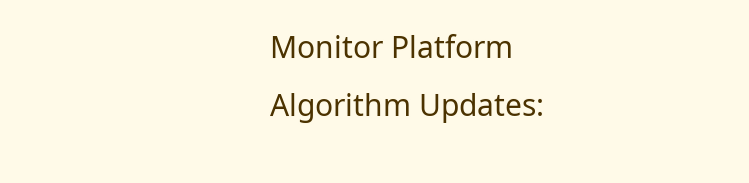Monitor Platform Algorithm Updates: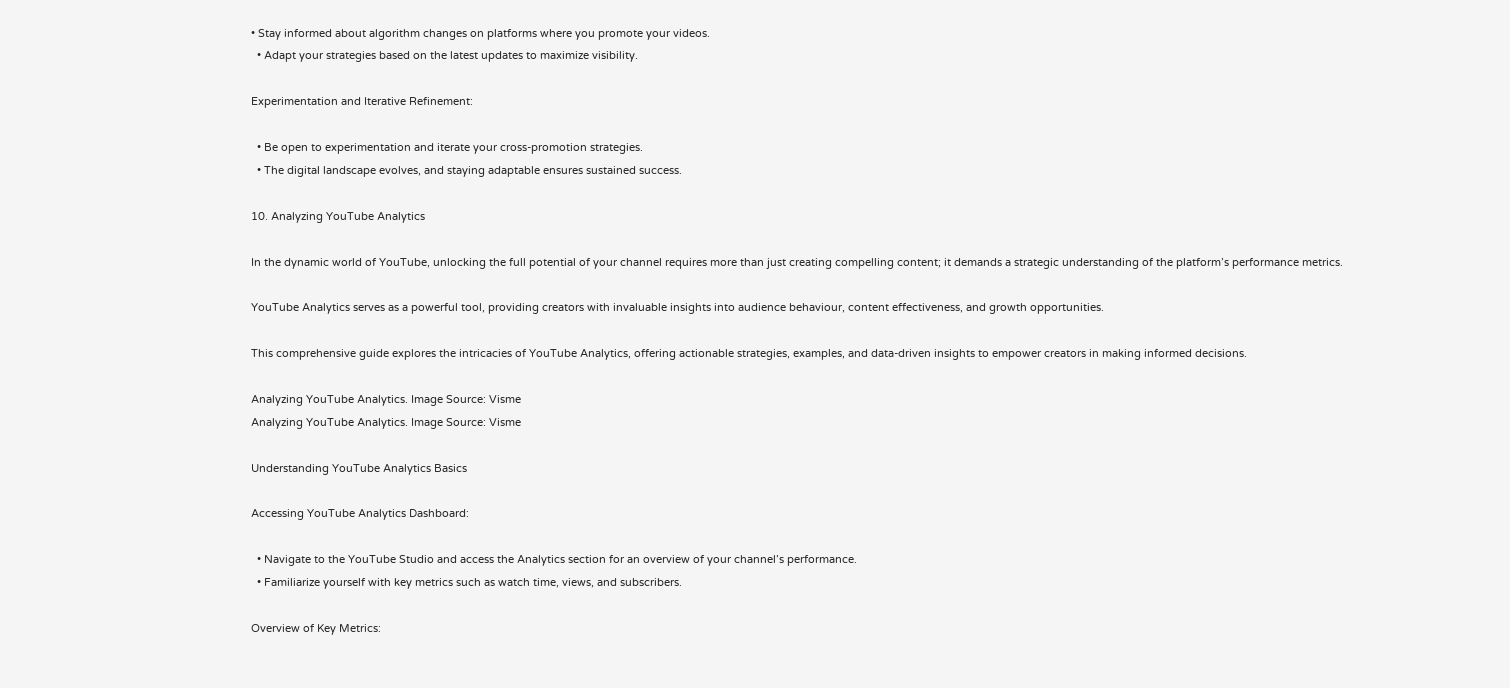• Stay informed about algorithm changes on platforms where you promote your videos.
  • Adapt your strategies based on the latest updates to maximize visibility.

Experimentation and Iterative Refinement:

  • Be open to experimentation and iterate your cross-promotion strategies.
  • The digital landscape evolves, and staying adaptable ensures sustained success.

10. Analyzing YouTube Analytics

In the dynamic world of YouTube, unlocking the full potential of your channel requires more than just creating compelling content; it demands a strategic understanding of the platform’s performance metrics.

YouTube Analytics serves as a powerful tool, providing creators with invaluable insights into audience behaviour, content effectiveness, and growth opportunities.

This comprehensive guide explores the intricacies of YouTube Analytics, offering actionable strategies, examples, and data-driven insights to empower creators in making informed decisions.

Analyzing YouTube Analytics. Image Source: Visme
Analyzing YouTube Analytics. Image Source: Visme

Understanding YouTube Analytics Basics

Accessing YouTube Analytics Dashboard:

  • Navigate to the YouTube Studio and access the Analytics section for an overview of your channel’s performance.
  • Familiarize yourself with key metrics such as watch time, views, and subscribers.

Overview of Key Metrics: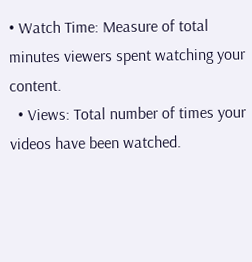• Watch Time: Measure of total minutes viewers spent watching your content.
  • Views: Total number of times your videos have been watched.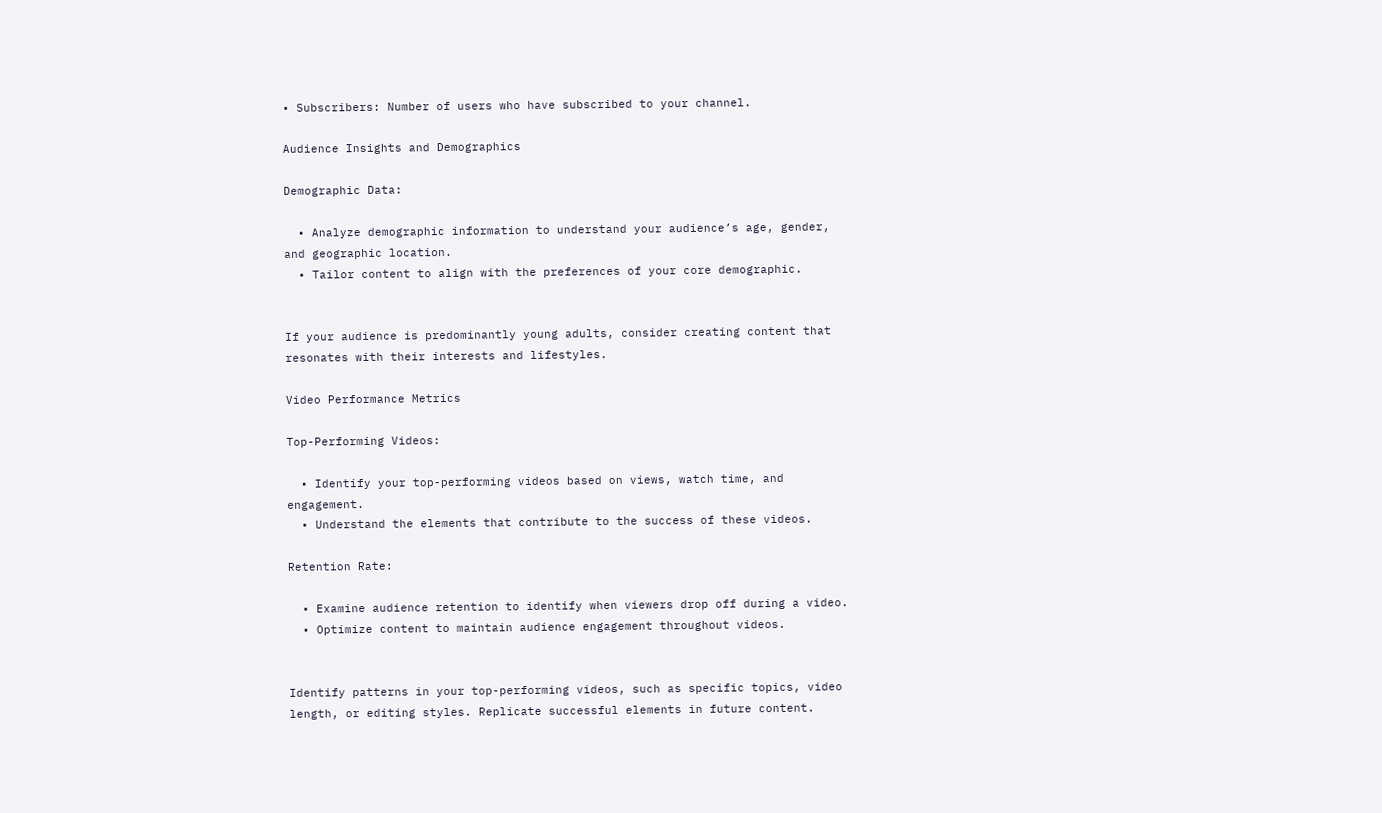• Subscribers: Number of users who have subscribed to your channel.

Audience Insights and Demographics

Demographic Data:

  • Analyze demographic information to understand your audience’s age, gender, and geographic location.
  • Tailor content to align with the preferences of your core demographic.


If your audience is predominantly young adults, consider creating content that resonates with their interests and lifestyles.

Video Performance Metrics

Top-Performing Videos:

  • Identify your top-performing videos based on views, watch time, and engagement.
  • Understand the elements that contribute to the success of these videos.

Retention Rate:

  • Examine audience retention to identify when viewers drop off during a video.
  • Optimize content to maintain audience engagement throughout videos.


Identify patterns in your top-performing videos, such as specific topics, video length, or editing styles. Replicate successful elements in future content.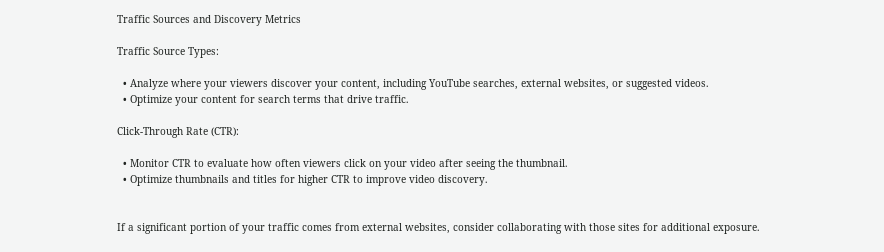Traffic Sources and Discovery Metrics

Traffic Source Types:

  • Analyze where your viewers discover your content, including YouTube searches, external websites, or suggested videos.
  • Optimize your content for search terms that drive traffic.

Click-Through Rate (CTR):

  • Monitor CTR to evaluate how often viewers click on your video after seeing the thumbnail.
  • Optimize thumbnails and titles for higher CTR to improve video discovery.


If a significant portion of your traffic comes from external websites, consider collaborating with those sites for additional exposure.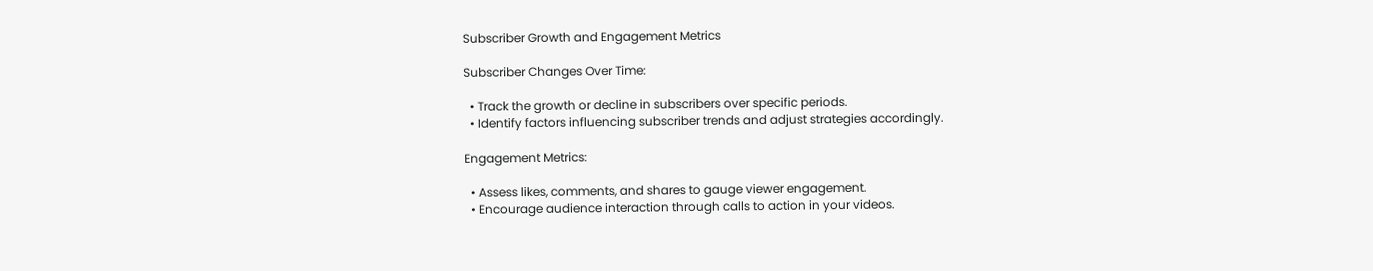Subscriber Growth and Engagement Metrics

Subscriber Changes Over Time:

  • Track the growth or decline in subscribers over specific periods.
  • Identify factors influencing subscriber trends and adjust strategies accordingly.

Engagement Metrics:

  • Assess likes, comments, and shares to gauge viewer engagement.
  • Encourage audience interaction through calls to action in your videos.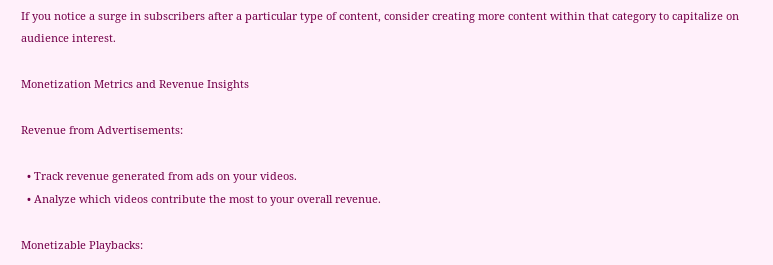If you notice a surge in subscribers after a particular type of content, consider creating more content within that category to capitalize on audience interest.

Monetization Metrics and Revenue Insights

Revenue from Advertisements:

  • Track revenue generated from ads on your videos.
  • Analyze which videos contribute the most to your overall revenue.

Monetizable Playbacks: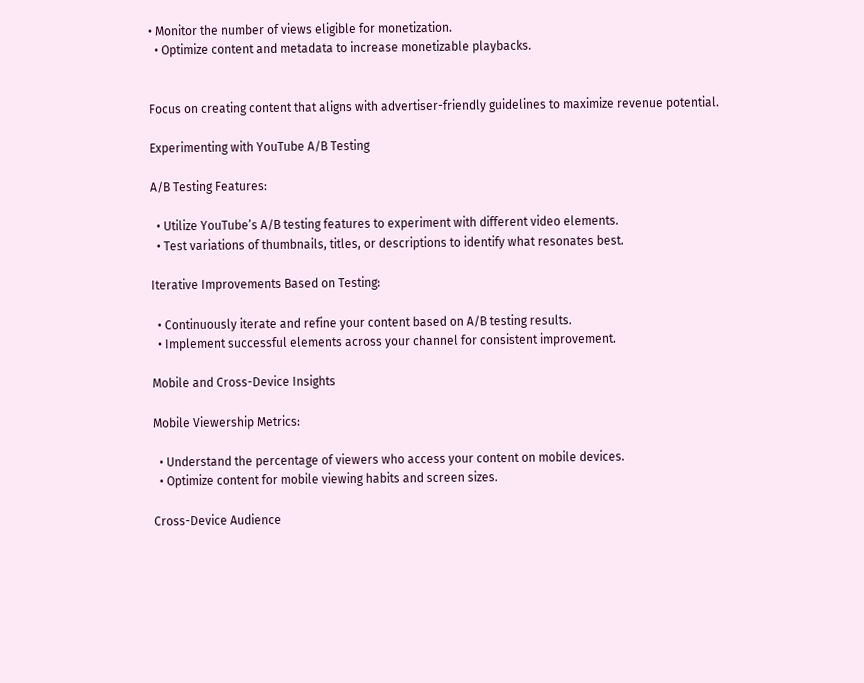• Monitor the number of views eligible for monetization.
  • Optimize content and metadata to increase monetizable playbacks.


Focus on creating content that aligns with advertiser-friendly guidelines to maximize revenue potential.

Experimenting with YouTube A/B Testing

A/B Testing Features:

  • Utilize YouTube’s A/B testing features to experiment with different video elements.
  • Test variations of thumbnails, titles, or descriptions to identify what resonates best.

Iterative Improvements Based on Testing:

  • Continuously iterate and refine your content based on A/B testing results.
  • Implement successful elements across your channel for consistent improvement.

Mobile and Cross-Device Insights

Mobile Viewership Metrics:

  • Understand the percentage of viewers who access your content on mobile devices.
  • Optimize content for mobile viewing habits and screen sizes.

Cross-Device Audience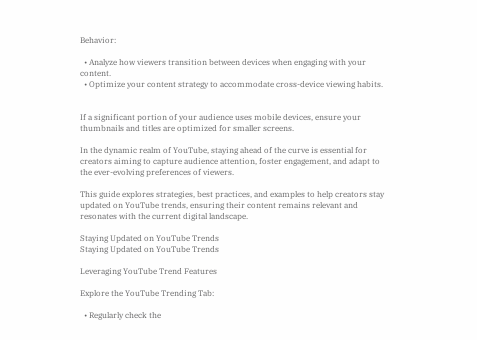Behavior:

  • Analyze how viewers transition between devices when engaging with your content.
  • Optimize your content strategy to accommodate cross-device viewing habits.


If a significant portion of your audience uses mobile devices, ensure your thumbnails and titles are optimized for smaller screens.

In the dynamic realm of YouTube, staying ahead of the curve is essential for creators aiming to capture audience attention, foster engagement, and adapt to the ever-evolving preferences of viewers.

This guide explores strategies, best practices, and examples to help creators stay updated on YouTube trends, ensuring their content remains relevant and resonates with the current digital landscape.

Staying Updated on YouTube Trends
Staying Updated on YouTube Trends

Leveraging YouTube Trend Features

Explore the YouTube Trending Tab:

  • Regularly check the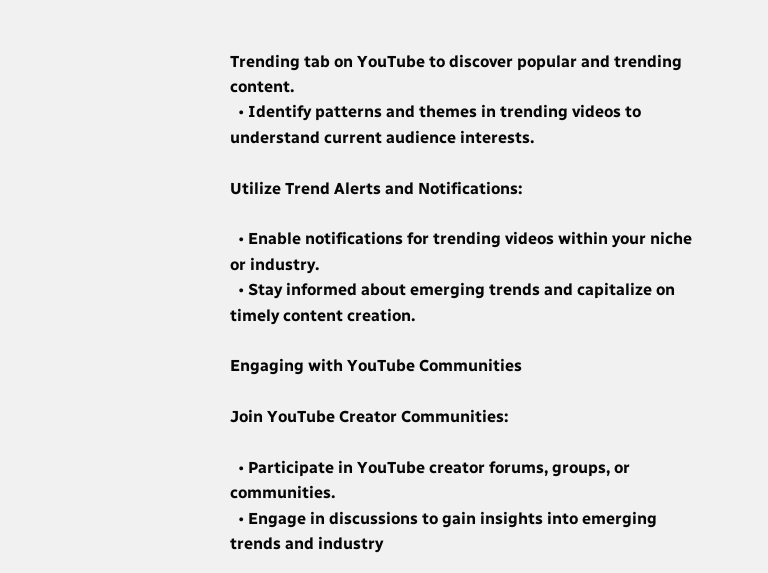Trending tab on YouTube to discover popular and trending content.
  • Identify patterns and themes in trending videos to understand current audience interests.

Utilize Trend Alerts and Notifications:

  • Enable notifications for trending videos within your niche or industry.
  • Stay informed about emerging trends and capitalize on timely content creation.

Engaging with YouTube Communities

Join YouTube Creator Communities:

  • Participate in YouTube creator forums, groups, or communities.
  • Engage in discussions to gain insights into emerging trends and industry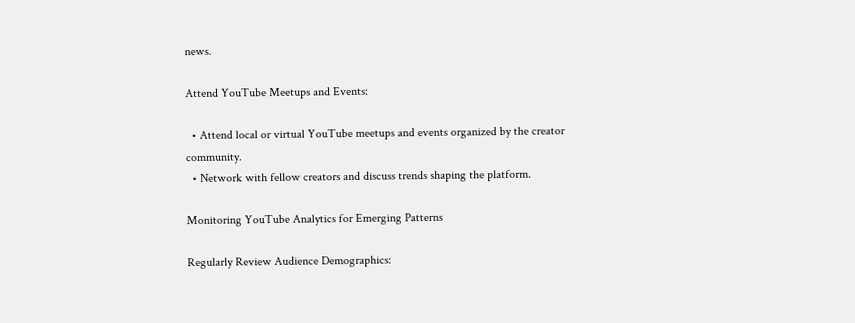news.

Attend YouTube Meetups and Events:

  • Attend local or virtual YouTube meetups and events organized by the creator community.
  • Network with fellow creators and discuss trends shaping the platform.

Monitoring YouTube Analytics for Emerging Patterns

Regularly Review Audience Demographics: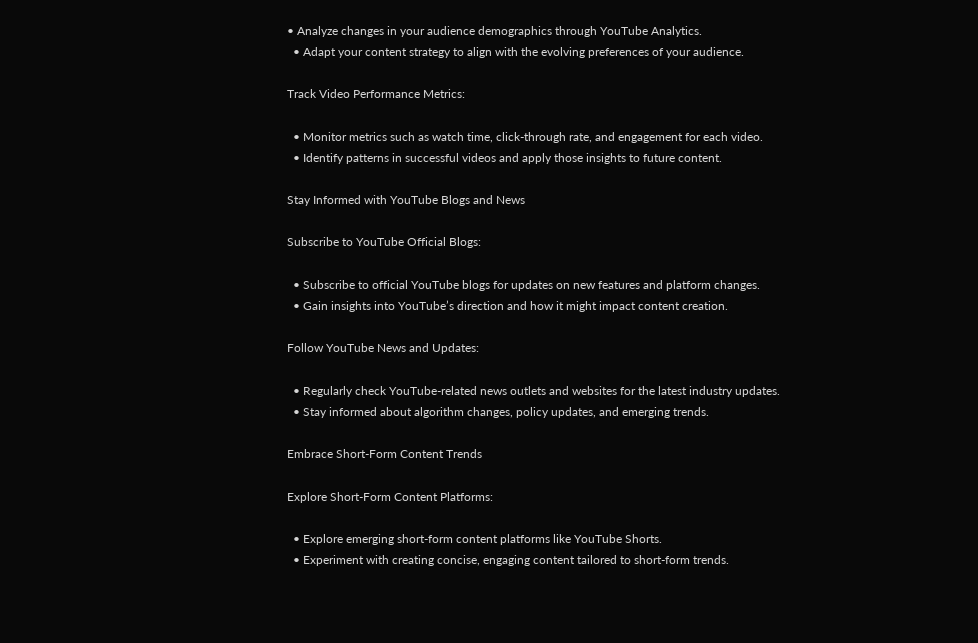• Analyze changes in your audience demographics through YouTube Analytics.
  • Adapt your content strategy to align with the evolving preferences of your audience.

Track Video Performance Metrics:

  • Monitor metrics such as watch time, click-through rate, and engagement for each video.
  • Identify patterns in successful videos and apply those insights to future content.

Stay Informed with YouTube Blogs and News

Subscribe to YouTube Official Blogs:

  • Subscribe to official YouTube blogs for updates on new features and platform changes.
  • Gain insights into YouTube’s direction and how it might impact content creation.

Follow YouTube News and Updates:

  • Regularly check YouTube-related news outlets and websites for the latest industry updates.
  • Stay informed about algorithm changes, policy updates, and emerging trends.

Embrace Short-Form Content Trends

Explore Short-Form Content Platforms:

  • Explore emerging short-form content platforms like YouTube Shorts.
  • Experiment with creating concise, engaging content tailored to short-form trends.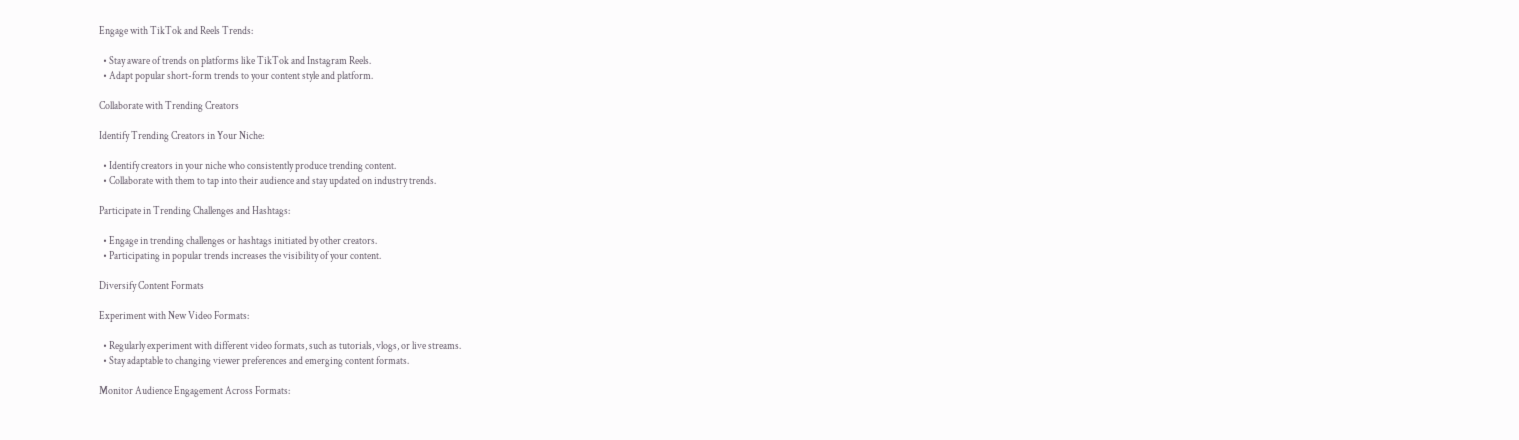Engage with TikTok and Reels Trends:

  • Stay aware of trends on platforms like TikTok and Instagram Reels.
  • Adapt popular short-form trends to your content style and platform.

Collaborate with Trending Creators

Identify Trending Creators in Your Niche:

  • Identify creators in your niche who consistently produce trending content.
  • Collaborate with them to tap into their audience and stay updated on industry trends.

Participate in Trending Challenges and Hashtags:

  • Engage in trending challenges or hashtags initiated by other creators.
  • Participating in popular trends increases the visibility of your content.

Diversify Content Formats

Experiment with New Video Formats:

  • Regularly experiment with different video formats, such as tutorials, vlogs, or live streams.
  • Stay adaptable to changing viewer preferences and emerging content formats.

Monitor Audience Engagement Across Formats: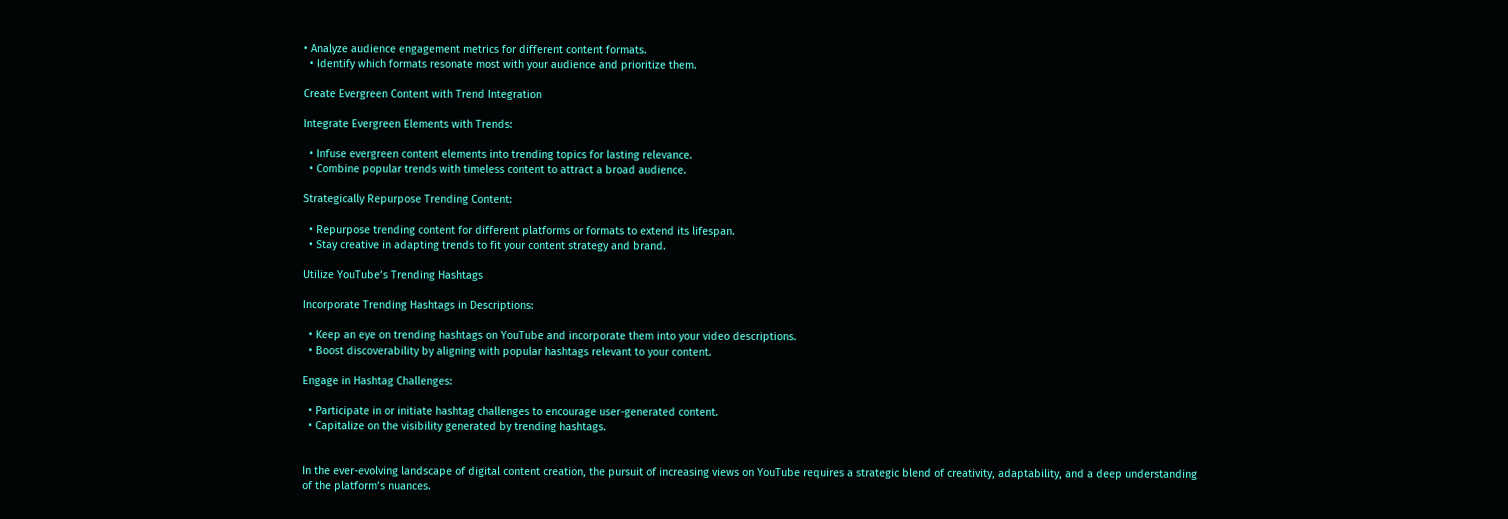• Analyze audience engagement metrics for different content formats.
  • Identify which formats resonate most with your audience and prioritize them.

Create Evergreen Content with Trend Integration

Integrate Evergreen Elements with Trends:

  • Infuse evergreen content elements into trending topics for lasting relevance.
  • Combine popular trends with timeless content to attract a broad audience.

Strategically Repurpose Trending Content:

  • Repurpose trending content for different platforms or formats to extend its lifespan.
  • Stay creative in adapting trends to fit your content strategy and brand.

Utilize YouTube’s Trending Hashtags

Incorporate Trending Hashtags in Descriptions:

  • Keep an eye on trending hashtags on YouTube and incorporate them into your video descriptions.
  • Boost discoverability by aligning with popular hashtags relevant to your content.

Engage in Hashtag Challenges:

  • Participate in or initiate hashtag challenges to encourage user-generated content.
  • Capitalize on the visibility generated by trending hashtags.


In the ever-evolving landscape of digital content creation, the pursuit of increasing views on YouTube requires a strategic blend of creativity, adaptability, and a deep understanding of the platform’s nuances.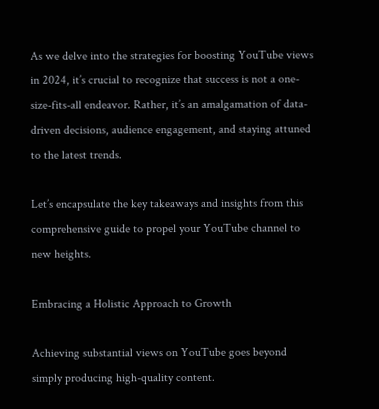As we delve into the strategies for boosting YouTube views in 2024, it’s crucial to recognize that success is not a one-size-fits-all endeavor. Rather, it’s an amalgamation of data-driven decisions, audience engagement, and staying attuned to the latest trends.

Let’s encapsulate the key takeaways and insights from this comprehensive guide to propel your YouTube channel to new heights.

Embracing a Holistic Approach to Growth

Achieving substantial views on YouTube goes beyond simply producing high-quality content.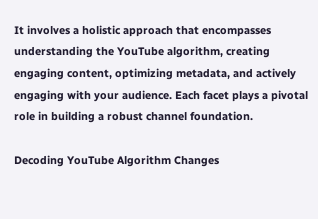It involves a holistic approach that encompasses understanding the YouTube algorithm, creating engaging content, optimizing metadata, and actively engaging with your audience. Each facet plays a pivotal role in building a robust channel foundation.

Decoding YouTube Algorithm Changes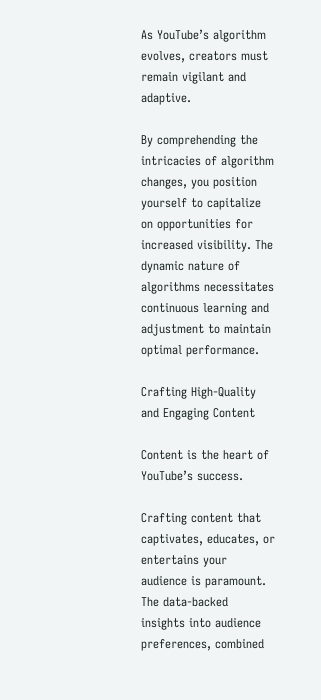As YouTube’s algorithm evolves, creators must remain vigilant and adaptive.

By comprehending the intricacies of algorithm changes, you position yourself to capitalize on opportunities for increased visibility. The dynamic nature of algorithms necessitates continuous learning and adjustment to maintain optimal performance.

Crafting High-Quality and Engaging Content

Content is the heart of YouTube’s success.

Crafting content that captivates, educates, or entertains your audience is paramount. The data-backed insights into audience preferences, combined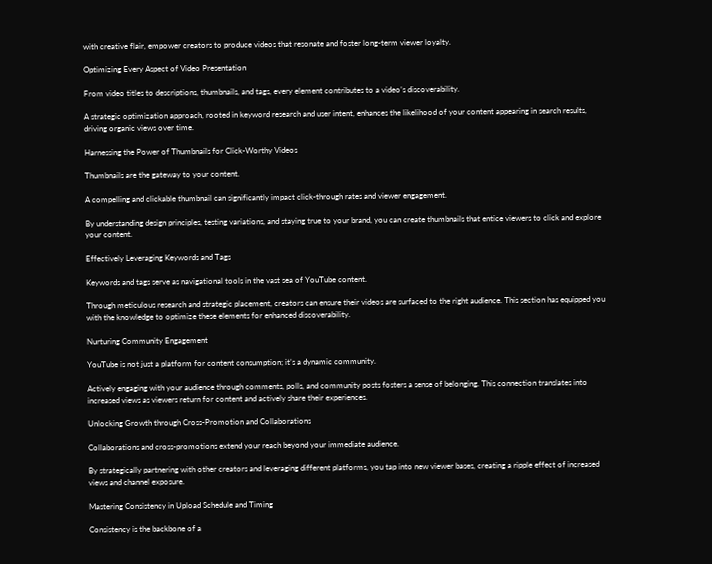with creative flair, empower creators to produce videos that resonate and foster long-term viewer loyalty.

Optimizing Every Aspect of Video Presentation

From video titles to descriptions, thumbnails, and tags, every element contributes to a video’s discoverability.

A strategic optimization approach, rooted in keyword research and user intent, enhances the likelihood of your content appearing in search results, driving organic views over time.

Harnessing the Power of Thumbnails for Click-Worthy Videos

Thumbnails are the gateway to your content.

A compelling and clickable thumbnail can significantly impact click-through rates and viewer engagement.

By understanding design principles, testing variations, and staying true to your brand, you can create thumbnails that entice viewers to click and explore your content.

Effectively Leveraging Keywords and Tags

Keywords and tags serve as navigational tools in the vast sea of YouTube content.

Through meticulous research and strategic placement, creators can ensure their videos are surfaced to the right audience. This section has equipped you with the knowledge to optimize these elements for enhanced discoverability.

Nurturing Community Engagement

YouTube is not just a platform for content consumption; it’s a dynamic community.

Actively engaging with your audience through comments, polls, and community posts fosters a sense of belonging. This connection translates into increased views as viewers return for content and actively share their experiences.

Unlocking Growth through Cross-Promotion and Collaborations

Collaborations and cross-promotions extend your reach beyond your immediate audience.

By strategically partnering with other creators and leveraging different platforms, you tap into new viewer bases, creating a ripple effect of increased views and channel exposure.

Mastering Consistency in Upload Schedule and Timing

Consistency is the backbone of a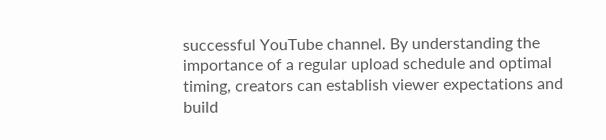successful YouTube channel. By understanding the importance of a regular upload schedule and optimal timing, creators can establish viewer expectations and build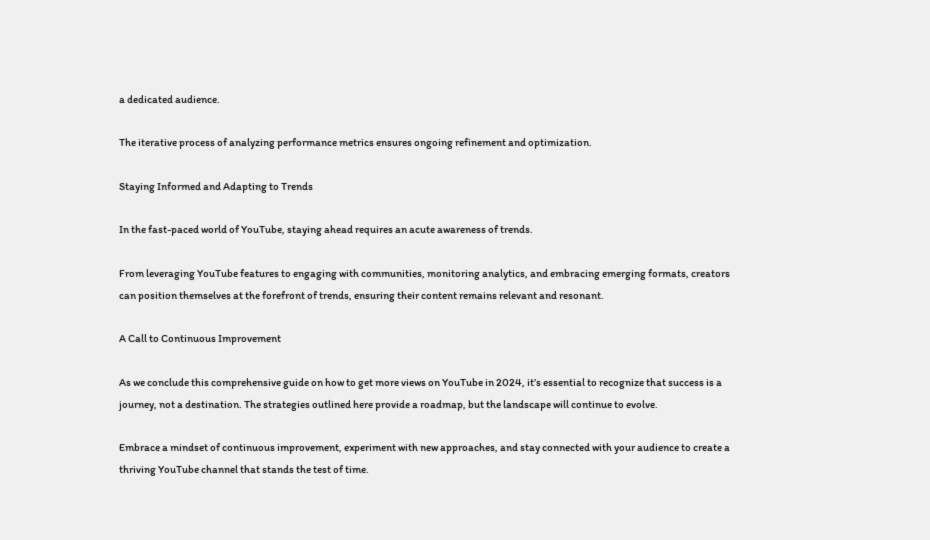a dedicated audience.

The iterative process of analyzing performance metrics ensures ongoing refinement and optimization.

Staying Informed and Adapting to Trends

In the fast-paced world of YouTube, staying ahead requires an acute awareness of trends.

From leveraging YouTube features to engaging with communities, monitoring analytics, and embracing emerging formats, creators can position themselves at the forefront of trends, ensuring their content remains relevant and resonant.

A Call to Continuous Improvement

As we conclude this comprehensive guide on how to get more views on YouTube in 2024, it’s essential to recognize that success is a journey, not a destination. The strategies outlined here provide a roadmap, but the landscape will continue to evolve.

Embrace a mindset of continuous improvement, experiment with new approaches, and stay connected with your audience to create a thriving YouTube channel that stands the test of time.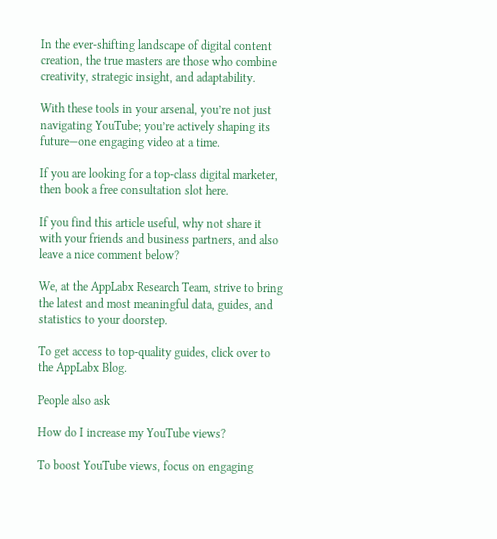In the ever-shifting landscape of digital content creation, the true masters are those who combine creativity, strategic insight, and adaptability.

With these tools in your arsenal, you’re not just navigating YouTube; you’re actively shaping its future—one engaging video at a time.

If you are looking for a top-class digital marketer, then book a free consultation slot here.

If you find this article useful, why not share it with your friends and business partners, and also leave a nice comment below?

We, at the AppLabx Research Team, strive to bring the latest and most meaningful data, guides, and statistics to your doorstep.

To get access to top-quality guides, click over to the AppLabx Blog.

People also ask

How do I increase my YouTube views?

To boost YouTube views, focus on engaging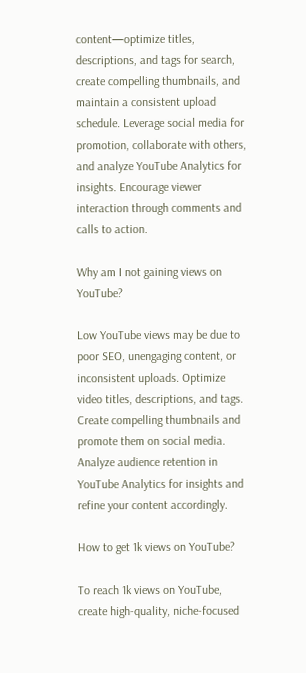content—optimize titles, descriptions, and tags for search, create compelling thumbnails, and maintain a consistent upload schedule. Leverage social media for promotion, collaborate with others, and analyze YouTube Analytics for insights. Encourage viewer interaction through comments and calls to action.

Why am I not gaining views on YouTube?

Low YouTube views may be due to poor SEO, unengaging content, or inconsistent uploads. Optimize video titles, descriptions, and tags. Create compelling thumbnails and promote them on social media. Analyze audience retention in YouTube Analytics for insights and refine your content accordingly.

How to get 1k views on YouTube?

To reach 1k views on YouTube, create high-quality, niche-focused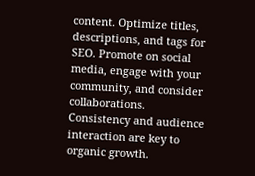content. Optimize titles, descriptions, and tags for SEO. Promote on social media, engage with your community, and consider collaborations. Consistency and audience interaction are key to organic growth.